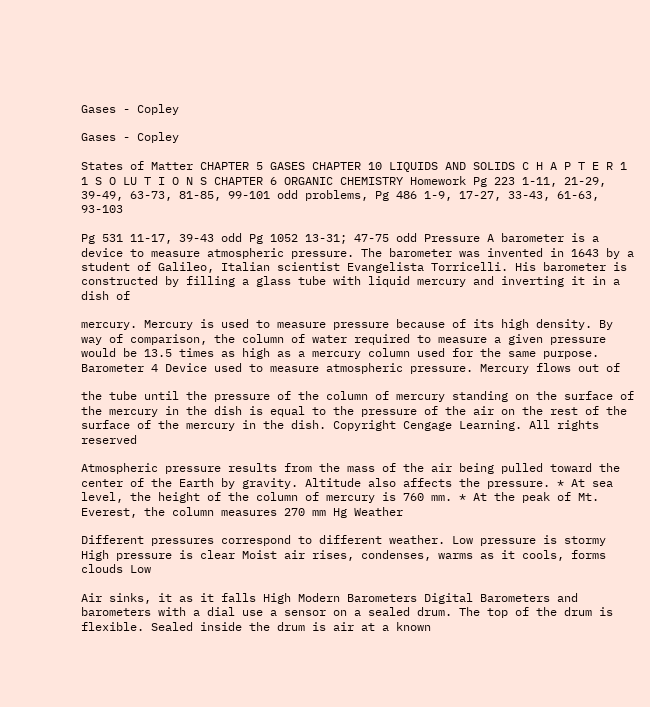Gases - Copley

Gases - Copley

States of Matter CHAPTER 5 GASES CHAPTER 10 LIQUIDS AND SOLIDS C H A P T E R 1 1 S O LU T I O N S CHAPTER 6 ORGANIC CHEMISTRY Homework Pg 223 1-11, 21-29, 39-49, 63-73, 81-85, 99-101 odd problems, Pg 486 1-9, 17-27, 33-43, 61-63, 93-103

Pg 531 11-17, 39-43 odd Pg 1052 13-31; 47-75 odd Pressure A barometer is a device to measure atmospheric pressure. The barometer was invented in 1643 by a student of Galileo, Italian scientist Evangelista Torricelli. His barometer is constructed by filling a glass tube with liquid mercury and inverting it in a dish of

mercury. Mercury is used to measure pressure because of its high density. By way of comparison, the column of water required to measure a given pressure would be 13.5 times as high as a mercury column used for the same purpose. Barometer 4 Device used to measure atmospheric pressure. Mercury flows out of

the tube until the pressure of the column of mercury standing on the surface of the mercury in the dish is equal to the pressure of the air on the rest of the surface of the mercury in the dish. Copyright Cengage Learning. All rights reserved

Atmospheric pressure results from the mass of the air being pulled toward the center of the Earth by gravity. Altitude also affects the pressure. * At sea level, the height of the column of mercury is 760 mm. * At the peak of Mt. Everest, the column measures 270 mm Hg Weather

Different pressures correspond to different weather. Low pressure is stormy High pressure is clear Moist air rises, condenses, warms as it cools, forms clouds Low

Air sinks, it as it falls High Modern Barometers Digital Barometers and barometers with a dial use a sensor on a sealed drum. The top of the drum is flexible. Sealed inside the drum is air at a known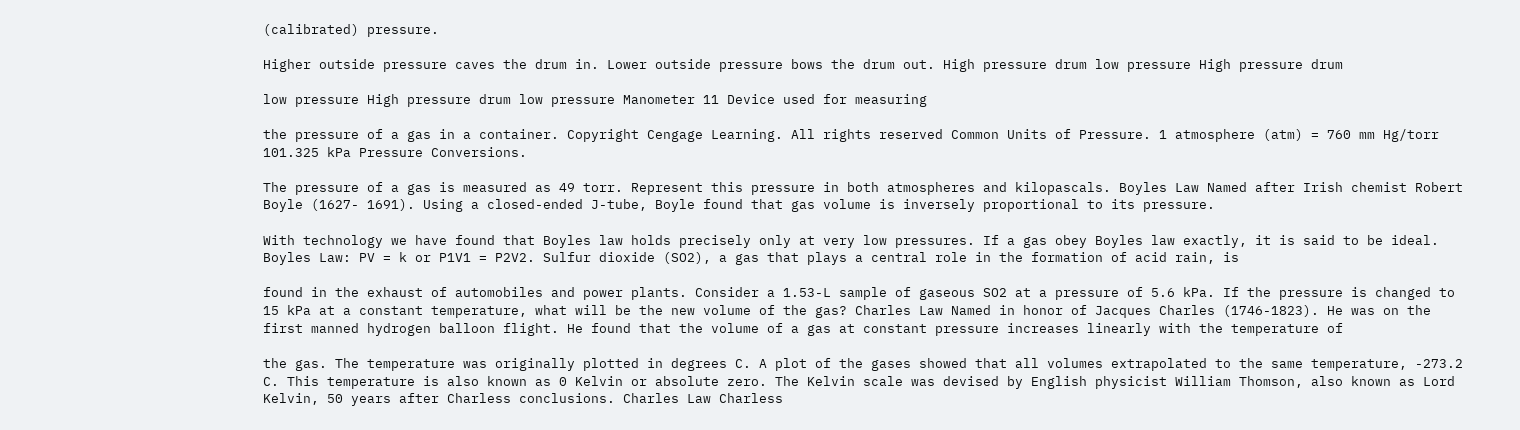(calibrated) pressure.

Higher outside pressure caves the drum in. Lower outside pressure bows the drum out. High pressure drum low pressure High pressure drum

low pressure High pressure drum low pressure Manometer 11 Device used for measuring

the pressure of a gas in a container. Copyright Cengage Learning. All rights reserved Common Units of Pressure. 1 atmosphere (atm) = 760 mm Hg/torr 101.325 kPa Pressure Conversions.

The pressure of a gas is measured as 49 torr. Represent this pressure in both atmospheres and kilopascals. Boyles Law Named after Irish chemist Robert Boyle (1627- 1691). Using a closed-ended J-tube, Boyle found that gas volume is inversely proportional to its pressure.

With technology we have found that Boyles law holds precisely only at very low pressures. If a gas obey Boyles law exactly, it is said to be ideal. Boyles Law: PV = k or P1V1 = P2V2. Sulfur dioxide (SO2), a gas that plays a central role in the formation of acid rain, is

found in the exhaust of automobiles and power plants. Consider a 1.53-L sample of gaseous SO2 at a pressure of 5.6 kPa. If the pressure is changed to 15 kPa at a constant temperature, what will be the new volume of the gas? Charles Law Named in honor of Jacques Charles (1746-1823). He was on the first manned hydrogen balloon flight. He found that the volume of a gas at constant pressure increases linearly with the temperature of

the gas. The temperature was originally plotted in degrees C. A plot of the gases showed that all volumes extrapolated to the same temperature, -273.2 C. This temperature is also known as 0 Kelvin or absolute zero. The Kelvin scale was devised by English physicist William Thomson, also known as Lord Kelvin, 50 years after Charless conclusions. Charles Law Charless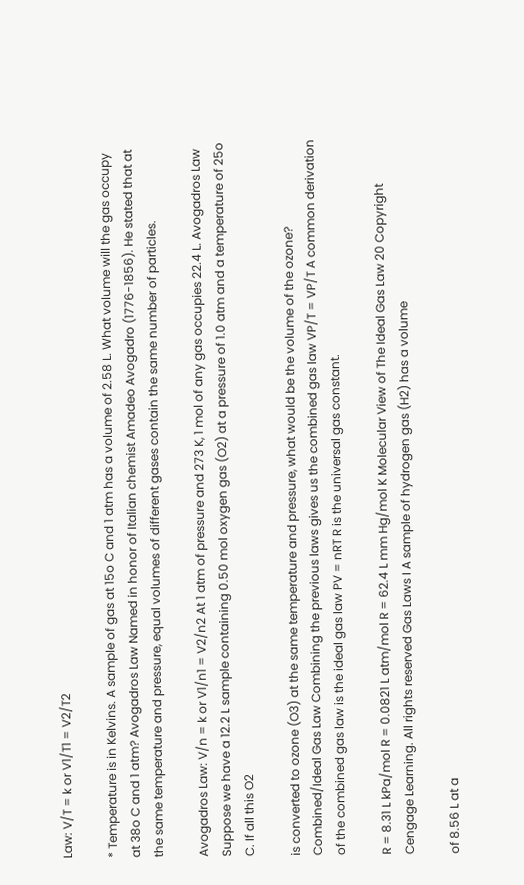Law: V/T = k or V1/T1 = V2/T2

* Temperature is in Kelvins. A sample of gas at 15o C and 1 atm has a volume of 2.58 L. What volume will the gas occupy at 38o C and 1 atm? Avogadros Law Named in honor of Italian chemist Amadeo Avogadro (1776-1856). He stated that at the same temperature and pressure, equal volumes of different gases contain the same number of particles.

Avogadros Law: V/n = k or V1/n1 = V2/n2 At 1 atm of pressure and 273 K, 1 mol of any gas occupies 22.4 L. Avogadros Law Suppose we have a 12.2 L sample containing 0.50 mol oxygen gas (O2) at a pressure of 1.0 atm and a temperature of 25o C. If all this O2

is converted to ozone (O3) at the same temperature and pressure, what would be the volume of the ozone? Combined/Ideal Gas Law Combining the previous laws gives us the combined gas law VP/T = VP/T A common derivation of the combined gas law is the ideal gas law PV = nRT R is the universal gas constant.

R = 8.31 L kPa/mol R = 0.0821 L atm/mol R = 62.4 L mm Hg/mol K Molecular View of The Ideal Gas Law 20 Copyright Cengage Learning. All rights reserved Gas Laws I A sample of hydrogen gas (H2) has a volume

of 8.56 L at a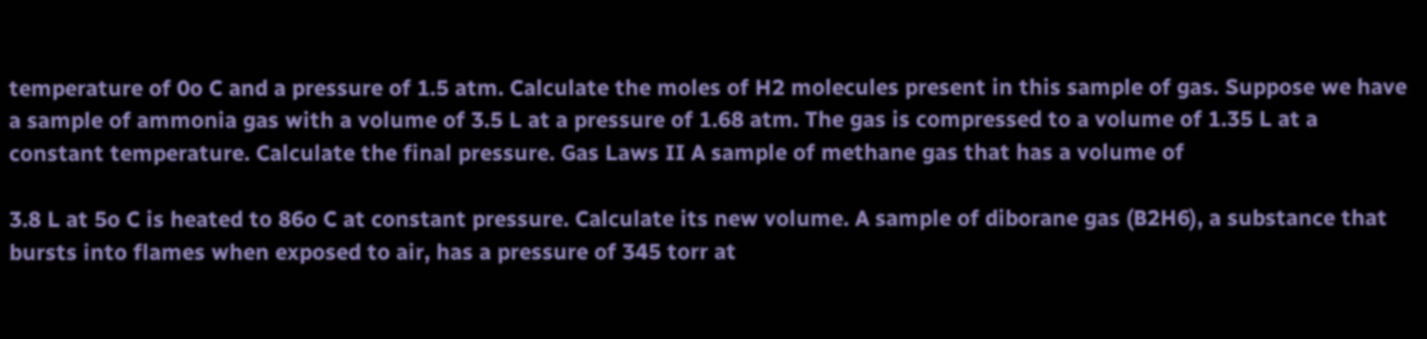temperature of 0o C and a pressure of 1.5 atm. Calculate the moles of H2 molecules present in this sample of gas. Suppose we have a sample of ammonia gas with a volume of 3.5 L at a pressure of 1.68 atm. The gas is compressed to a volume of 1.35 L at a constant temperature. Calculate the final pressure. Gas Laws II A sample of methane gas that has a volume of

3.8 L at 5o C is heated to 86o C at constant pressure. Calculate its new volume. A sample of diborane gas (B2H6), a substance that bursts into flames when exposed to air, has a pressure of 345 torr at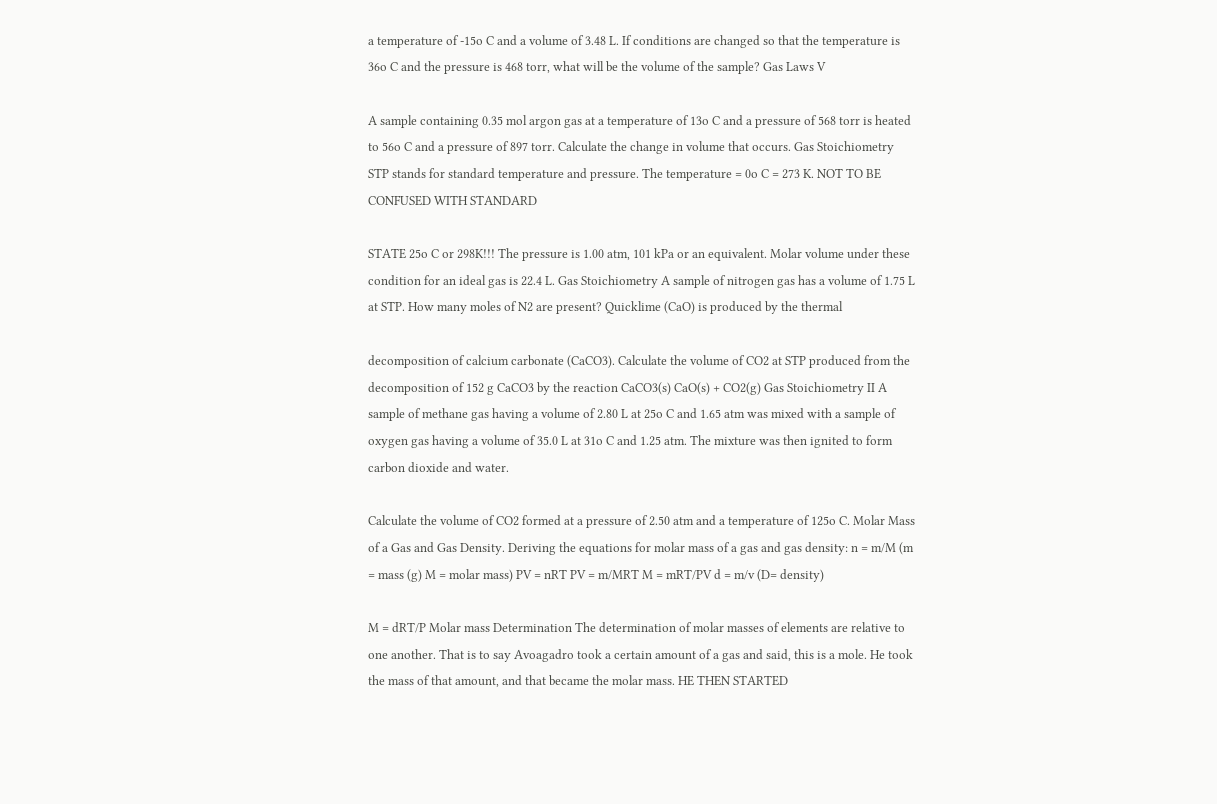a temperature of -15o C and a volume of 3.48 L. If conditions are changed so that the temperature is 36o C and the pressure is 468 torr, what will be the volume of the sample? Gas Laws V

A sample containing 0.35 mol argon gas at a temperature of 13o C and a pressure of 568 torr is heated to 56o C and a pressure of 897 torr. Calculate the change in volume that occurs. Gas Stoichiometry STP stands for standard temperature and pressure. The temperature = 0o C = 273 K. NOT TO BE CONFUSED WITH STANDARD

STATE 25o C or 298K!!! The pressure is 1.00 atm, 101 kPa or an equivalent. Molar volume under these condition for an ideal gas is 22.4 L. Gas Stoichiometry A sample of nitrogen gas has a volume of 1.75 L at STP. How many moles of N2 are present? Quicklime (CaO) is produced by the thermal

decomposition of calcium carbonate (CaCO3). Calculate the volume of CO2 at STP produced from the decomposition of 152 g CaCO3 by the reaction CaCO3(s) CaO(s) + CO2(g) Gas Stoichiometry II A sample of methane gas having a volume of 2.80 L at 25o C and 1.65 atm was mixed with a sample of oxygen gas having a volume of 35.0 L at 31o C and 1.25 atm. The mixture was then ignited to form carbon dioxide and water.

Calculate the volume of CO2 formed at a pressure of 2.50 atm and a temperature of 125o C. Molar Mass of a Gas and Gas Density. Deriving the equations for molar mass of a gas and gas density: n = m/M (m = mass (g) M = molar mass) PV = nRT PV = m/MRT M = mRT/PV d = m/v (D= density)

M = dRT/P Molar mass Determination The determination of molar masses of elements are relative to one another. That is to say Avoagadro took a certain amount of a gas and said, this is a mole. He took the mass of that amount, and that became the molar mass. HE THEN STARTED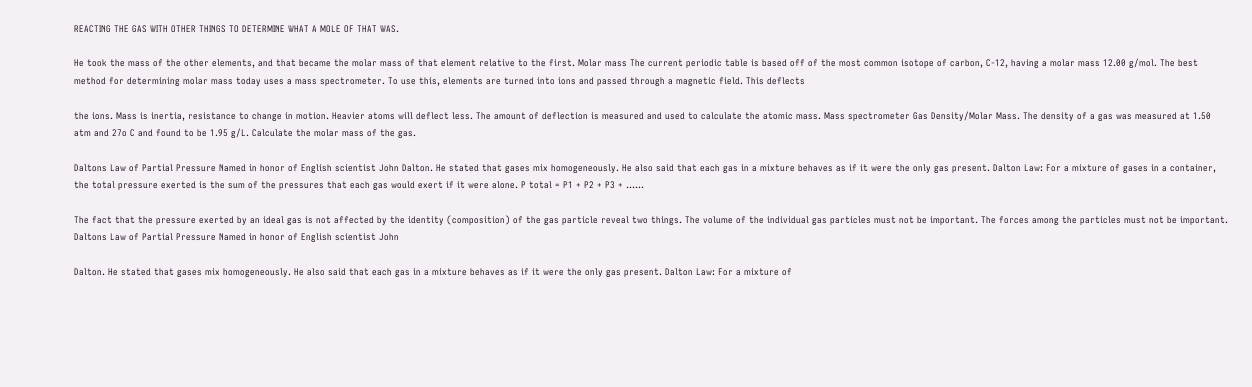REACTING THE GAS WITH OTHER THINGS TO DETERMINE WHAT A MOLE OF THAT WAS.

He took the mass of the other elements, and that became the molar mass of that element relative to the first. Molar mass The current periodic table is based off of the most common isotope of carbon, C-12, having a molar mass 12.00 g/mol. The best method for determining molar mass today uses a mass spectrometer. To use this, elements are turned into ions and passed through a magnetic field. This deflects

the ions. Mass is inertia, resistance to change in motion. Heavier atoms will deflect less. The amount of deflection is measured and used to calculate the atomic mass. Mass spectrometer Gas Density/Molar Mass. The density of a gas was measured at 1.50 atm and 27o C and found to be 1.95 g/L. Calculate the molar mass of the gas.

Daltons Law of Partial Pressure Named in honor of English scientist John Dalton. He stated that gases mix homogeneously. He also said that each gas in a mixture behaves as if it were the only gas present. Dalton Law: For a mixture of gases in a container, the total pressure exerted is the sum of the pressures that each gas would exert if it were alone. P total = P1 + P2 + P3 + ......

The fact that the pressure exerted by an ideal gas is not affected by the identity (composition) of the gas particle reveal two things. The volume of the individual gas particles must not be important. The forces among the particles must not be important. Daltons Law of Partial Pressure Named in honor of English scientist John

Dalton. He stated that gases mix homogeneously. He also said that each gas in a mixture behaves as if it were the only gas present. Dalton Law: For a mixture of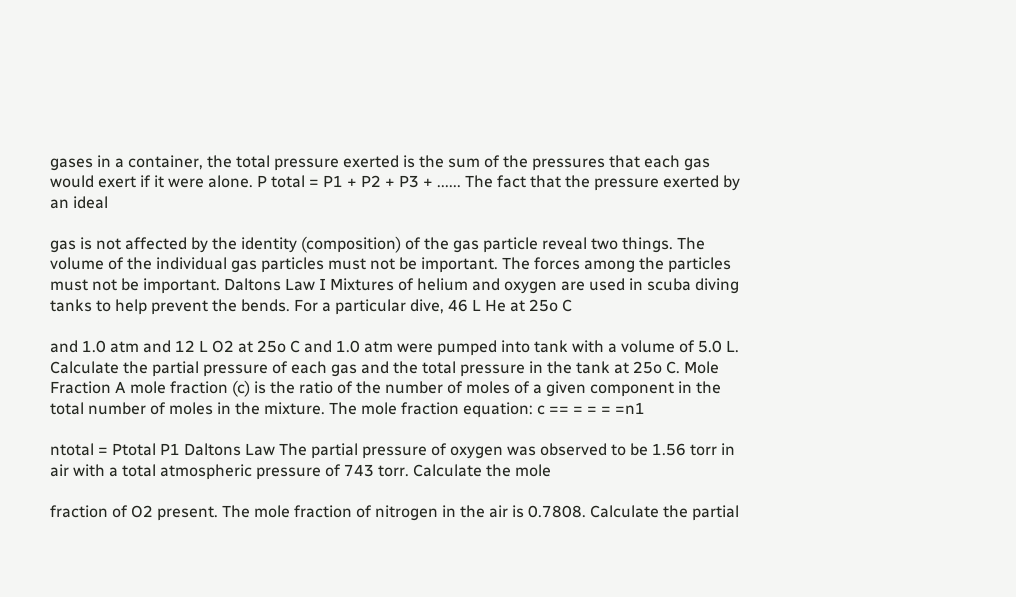gases in a container, the total pressure exerted is the sum of the pressures that each gas would exert if it were alone. P total = P1 + P2 + P3 + ...... The fact that the pressure exerted by an ideal

gas is not affected by the identity (composition) of the gas particle reveal two things. The volume of the individual gas particles must not be important. The forces among the particles must not be important. Daltons Law I Mixtures of helium and oxygen are used in scuba diving tanks to help prevent the bends. For a particular dive, 46 L He at 25o C

and 1.0 atm and 12 L O2 at 25o C and 1.0 atm were pumped into tank with a volume of 5.0 L. Calculate the partial pressure of each gas and the total pressure in the tank at 25o C. Mole Fraction A mole fraction (c) is the ratio of the number of moles of a given component in the total number of moles in the mixture. The mole fraction equation: c == = = = =n1

ntotal = Ptotal P1 Daltons Law The partial pressure of oxygen was observed to be 1.56 torr in air with a total atmospheric pressure of 743 torr. Calculate the mole

fraction of O2 present. The mole fraction of nitrogen in the air is 0.7808. Calculate the partial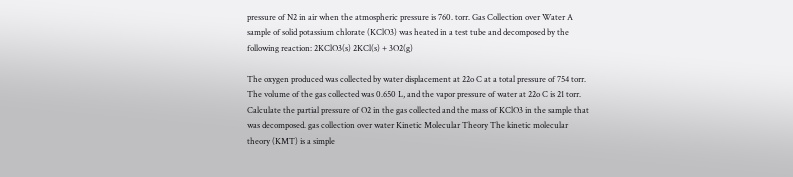pressure of N2 in air when the atmospheric pressure is 760. torr. Gas Collection over Water A sample of solid potassium chlorate (KClO3) was heated in a test tube and decomposed by the following reaction: 2KClO3(s) 2KCl(s) + 3O2(g)

The oxygen produced was collected by water displacement at 22o C at a total pressure of 754 torr. The volume of the gas collected was 0.650 L, and the vapor pressure of water at 22o C is 21 torr. Calculate the partial pressure of O2 in the gas collected and the mass of KClO3 in the sample that was decomposed. gas collection over water Kinetic Molecular Theory The kinetic molecular theory (KMT) is a simple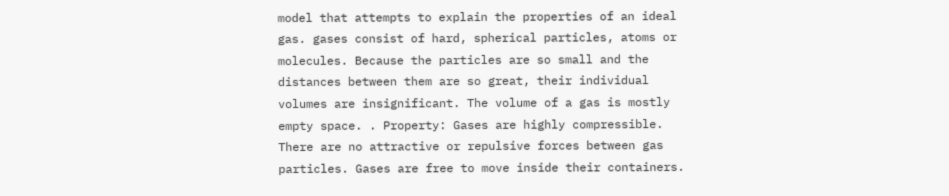model that attempts to explain the properties of an ideal gas. gases consist of hard, spherical particles, atoms or molecules. Because the particles are so small and the distances between them are so great, their individual volumes are insignificant. The volume of a gas is mostly empty space. . Property: Gases are highly compressible. There are no attractive or repulsive forces between gas particles. Gases are free to move inside their containers.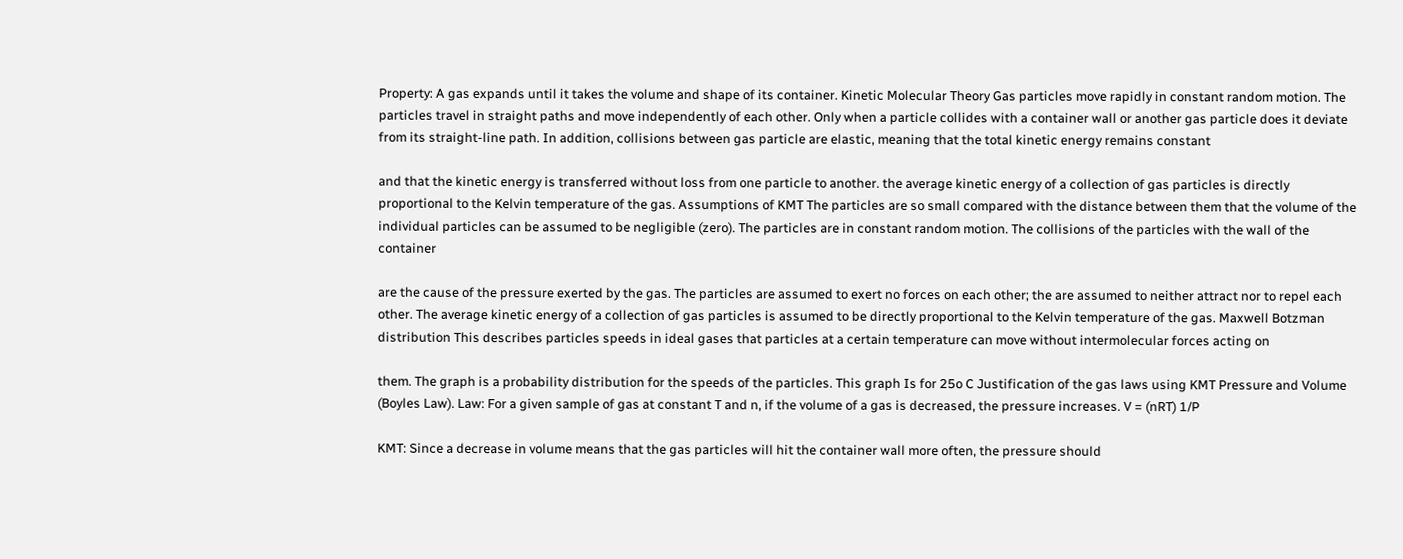Property: A gas expands until it takes the volume and shape of its container. Kinetic Molecular Theory Gas particles move rapidly in constant random motion. The particles travel in straight paths and move independently of each other. Only when a particle collides with a container wall or another gas particle does it deviate from its straight-line path. In addition, collisions between gas particle are elastic, meaning that the total kinetic energy remains constant

and that the kinetic energy is transferred without loss from one particle to another. the average kinetic energy of a collection of gas particles is directly proportional to the Kelvin temperature of the gas. Assumptions of KMT The particles are so small compared with the distance between them that the volume of the individual particles can be assumed to be negligible (zero). The particles are in constant random motion. The collisions of the particles with the wall of the container

are the cause of the pressure exerted by the gas. The particles are assumed to exert no forces on each other; the are assumed to neither attract nor to repel each other. The average kinetic energy of a collection of gas particles is assumed to be directly proportional to the Kelvin temperature of the gas. Maxwell Botzman distribution This describes particles speeds in ideal gases that particles at a certain temperature can move without intermolecular forces acting on

them. The graph is a probability distribution for the speeds of the particles. This graph Is for 25o C Justification of the gas laws using KMT Pressure and Volume (Boyles Law). Law: For a given sample of gas at constant T and n, if the volume of a gas is decreased, the pressure increases. V = (nRT) 1/P

KMT: Since a decrease in volume means that the gas particles will hit the container wall more often, the pressure should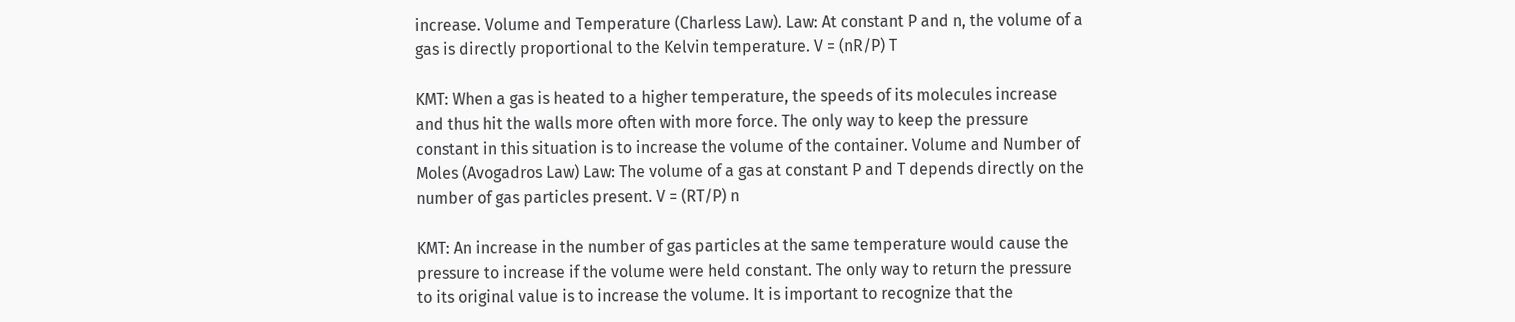increase. Volume and Temperature (Charless Law). Law: At constant P and n, the volume of a gas is directly proportional to the Kelvin temperature. V = (nR/P) T

KMT: When a gas is heated to a higher temperature, the speeds of its molecules increase and thus hit the walls more often with more force. The only way to keep the pressure constant in this situation is to increase the volume of the container. Volume and Number of Moles (Avogadros Law) Law: The volume of a gas at constant P and T depends directly on the number of gas particles present. V = (RT/P) n

KMT: An increase in the number of gas particles at the same temperature would cause the pressure to increase if the volume were held constant. The only way to return the pressure to its original value is to increase the volume. It is important to recognize that the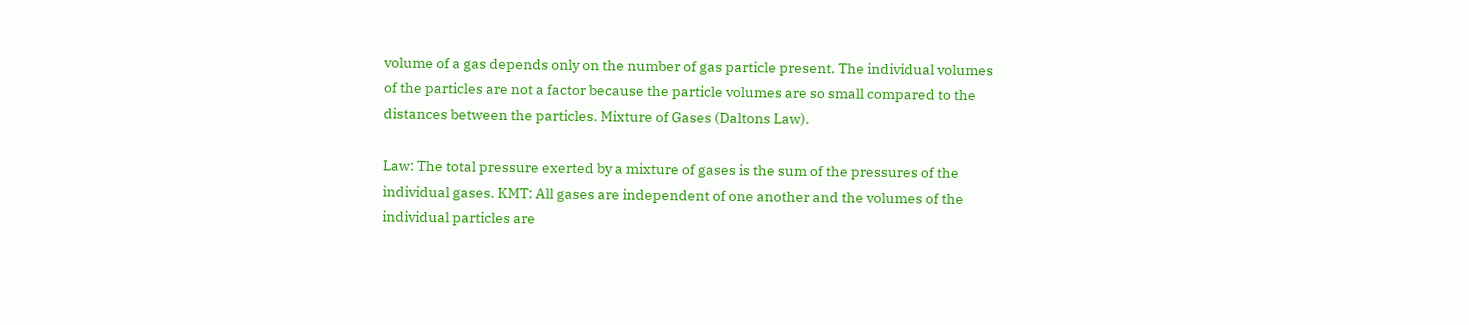volume of a gas depends only on the number of gas particle present. The individual volumes of the particles are not a factor because the particle volumes are so small compared to the distances between the particles. Mixture of Gases (Daltons Law).

Law: The total pressure exerted by a mixture of gases is the sum of the pressures of the individual gases. KMT: All gases are independent of one another and the volumes of the individual particles are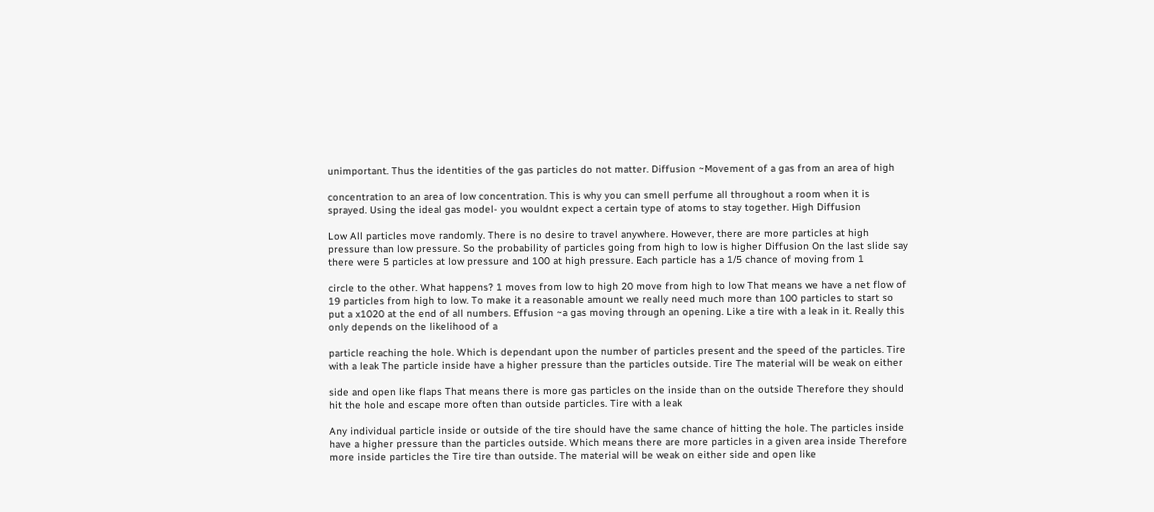unimportant. Thus the identities of the gas particles do not matter. Diffusion ~Movement of a gas from an area of high

concentration to an area of low concentration. This is why you can smell perfume all throughout a room when it is sprayed. Using the ideal gas model- you wouldnt expect a certain type of atoms to stay together. High Diffusion

Low All particles move randomly. There is no desire to travel anywhere. However, there are more particles at high pressure than low pressure. So the probability of particles going from high to low is higher Diffusion On the last slide say there were 5 particles at low pressure and 100 at high pressure. Each particle has a 1/5 chance of moving from 1

circle to the other. What happens? 1 moves from low to high 20 move from high to low That means we have a net flow of 19 particles from high to low. To make it a reasonable amount we really need much more than 100 particles to start so put a x1020 at the end of all numbers. Effusion ~a gas moving through an opening. Like a tire with a leak in it. Really this only depends on the likelihood of a

particle reaching the hole. Which is dependant upon the number of particles present and the speed of the particles. Tire with a leak The particle inside have a higher pressure than the particles outside. Tire The material will be weak on either

side and open like flaps That means there is more gas particles on the inside than on the outside Therefore they should hit the hole and escape more often than outside particles. Tire with a leak

Any individual particle inside or outside of the tire should have the same chance of hitting the hole. The particles inside have a higher pressure than the particles outside. Which means there are more particles in a given area inside Therefore more inside particles the Tire tire than outside. The material will be weak on either side and open like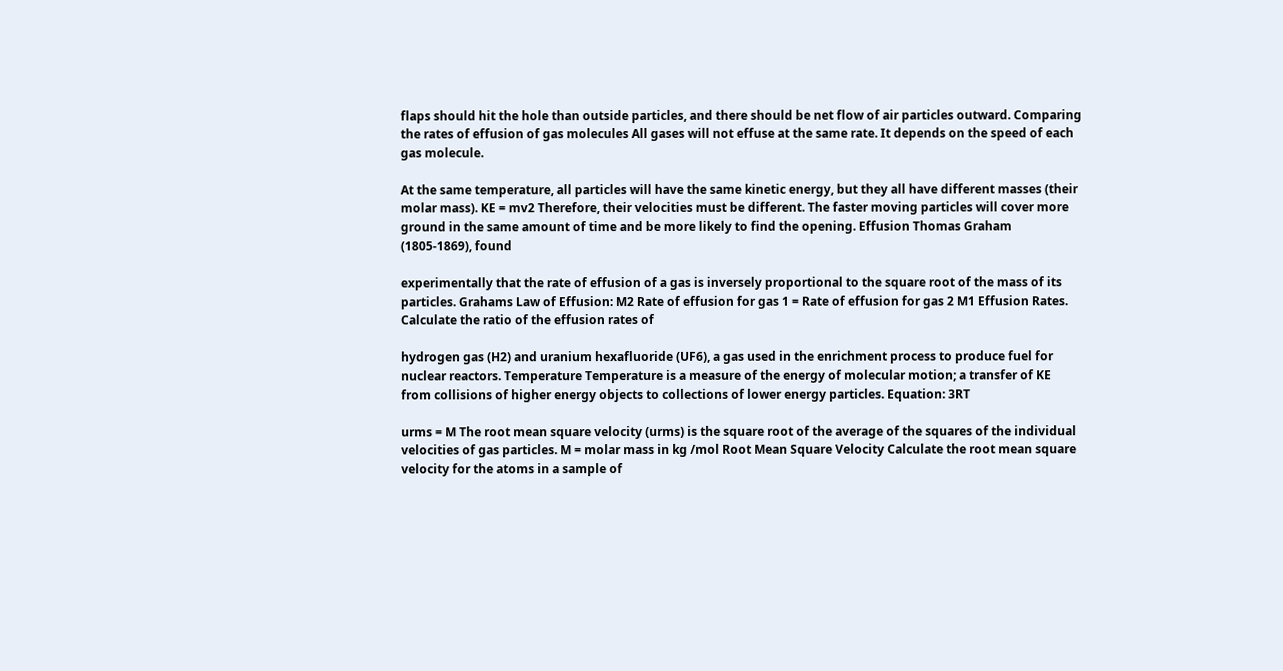flaps should hit the hole than outside particles, and there should be net flow of air particles outward. Comparing the rates of effusion of gas molecules All gases will not effuse at the same rate. It depends on the speed of each gas molecule.

At the same temperature, all particles will have the same kinetic energy, but they all have different masses (their molar mass). KE = mv2 Therefore, their velocities must be different. The faster moving particles will cover more ground in the same amount of time and be more likely to find the opening. Effusion Thomas Graham (1805-1869), found

experimentally that the rate of effusion of a gas is inversely proportional to the square root of the mass of its particles. Grahams Law of Effusion: M2 Rate of effusion for gas 1 = Rate of effusion for gas 2 M1 Effusion Rates. Calculate the ratio of the effusion rates of

hydrogen gas (H2) and uranium hexafluoride (UF6), a gas used in the enrichment process to produce fuel for nuclear reactors. Temperature Temperature is a measure of the energy of molecular motion; a transfer of KE from collisions of higher energy objects to collections of lower energy particles. Equation: 3RT

urms = M The root mean square velocity (urms) is the square root of the average of the squares of the individual velocities of gas particles. M = molar mass in kg /mol Root Mean Square Velocity Calculate the root mean square velocity for the atoms in a sample of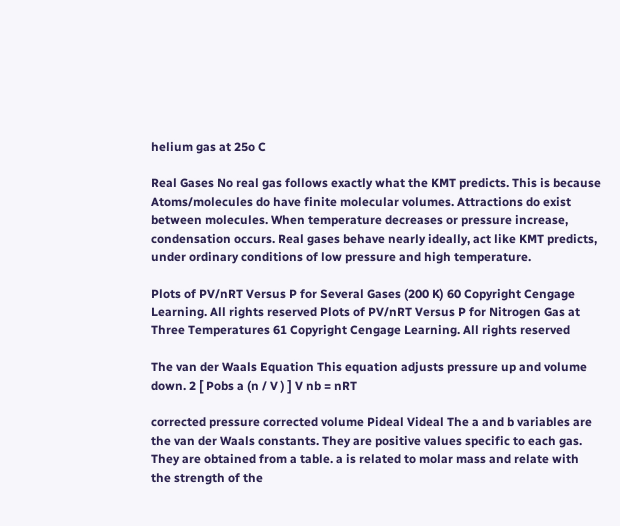helium gas at 25o C

Real Gases No real gas follows exactly what the KMT predicts. This is because Atoms/molecules do have finite molecular volumes. Attractions do exist between molecules. When temperature decreases or pressure increase, condensation occurs. Real gases behave nearly ideally, act like KMT predicts, under ordinary conditions of low pressure and high temperature.

Plots of PV/nRT Versus P for Several Gases (200 K) 60 Copyright Cengage Learning. All rights reserved Plots of PV/nRT Versus P for Nitrogen Gas at Three Temperatures 61 Copyright Cengage Learning. All rights reserved

The van der Waals Equation This equation adjusts pressure up and volume down. 2 [ Pobs a (n / V ) ] V nb = nRT

corrected pressure corrected volume Pideal Videal The a and b variables are the van der Waals constants. They are positive values specific to each gas. They are obtained from a table. a is related to molar mass and relate with the strength of the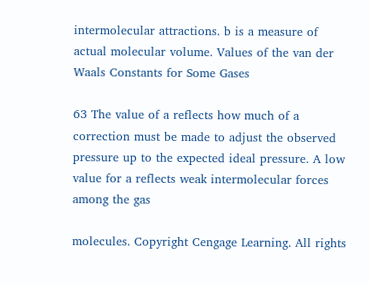intermolecular attractions. b is a measure of actual molecular volume. Values of the van der Waals Constants for Some Gases

63 The value of a reflects how much of a correction must be made to adjust the observed pressure up to the expected ideal pressure. A low value for a reflects weak intermolecular forces among the gas

molecules. Copyright Cengage Learning. All rights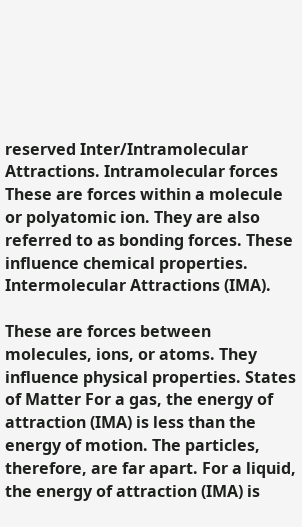reserved Inter/Intramolecular Attractions. Intramolecular forces These are forces within a molecule or polyatomic ion. They are also referred to as bonding forces. These influence chemical properties. Intermolecular Attractions (IMA).

These are forces between molecules, ions, or atoms. They influence physical properties. States of Matter For a gas, the energy of attraction (IMA) is less than the energy of motion. The particles, therefore, are far apart. For a liquid, the energy of attraction (IMA) is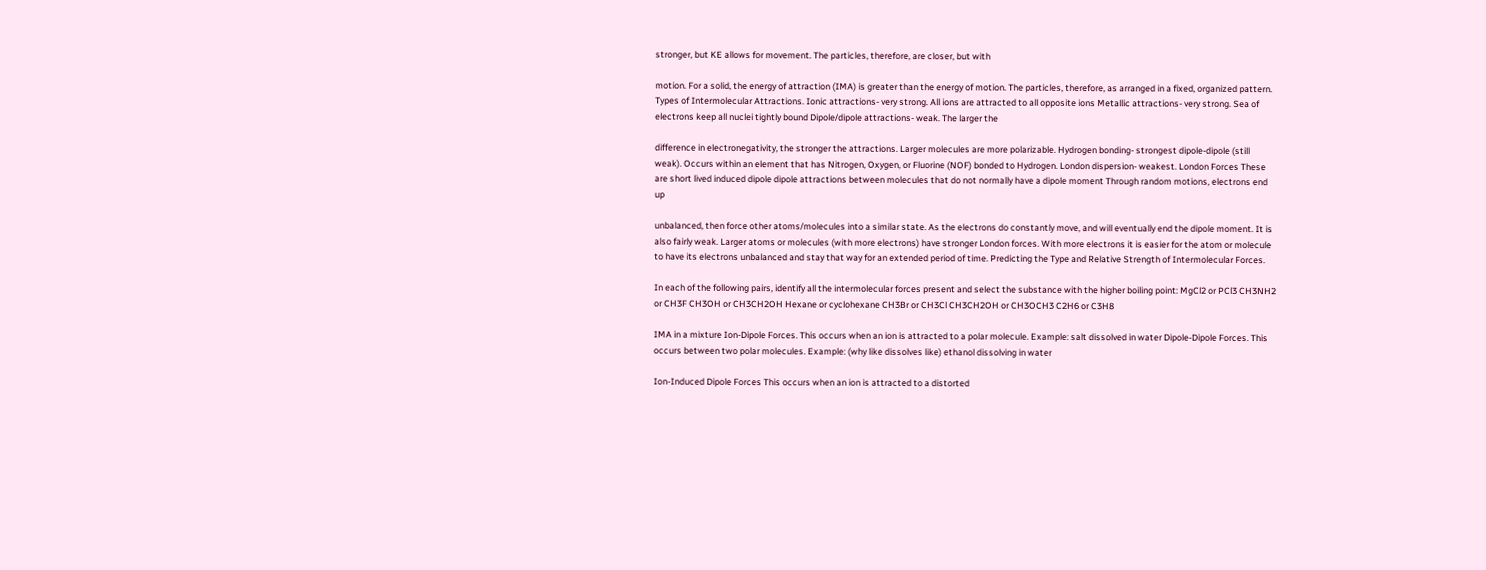stronger, but KE allows for movement. The particles, therefore, are closer, but with

motion. For a solid, the energy of attraction (IMA) is greater than the energy of motion. The particles, therefore, as arranged in a fixed, organized pattern. Types of Intermolecular Attractions. Ionic attractions- very strong. All ions are attracted to all opposite ions Metallic attractions- very strong. Sea of electrons keep all nuclei tightly bound Dipole/dipole attractions- weak. The larger the

difference in electronegativity, the stronger the attractions. Larger molecules are more polarizable. Hydrogen bonding- strongest dipole-dipole (still weak). Occurs within an element that has Nitrogen, Oxygen, or Fluorine (NOF) bonded to Hydrogen. London dispersion- weakest. London Forces These are short lived induced dipole dipole attractions between molecules that do not normally have a dipole moment Through random motions, electrons end up

unbalanced, then force other atoms/molecules into a similar state. As the electrons do constantly move, and will eventually end the dipole moment. It is also fairly weak. Larger atoms or molecules (with more electrons) have stronger London forces. With more electrons it is easier for the atom or molecule to have its electrons unbalanced and stay that way for an extended period of time. Predicting the Type and Relative Strength of Intermolecular Forces.

In each of the following pairs, identify all the intermolecular forces present and select the substance with the higher boiling point: MgCl2 or PCl3 CH3NH2 or CH3F CH3OH or CH3CH2OH Hexane or cyclohexane CH3Br or CH3Cl CH3CH2OH or CH3OCH3 C2H6 or C3H8

IMA in a mixture Ion-Dipole Forces. This occurs when an ion is attracted to a polar molecule. Example: salt dissolved in water Dipole-Dipole Forces. This occurs between two polar molecules. Example: (why like dissolves like) ethanol dissolving in water

Ion-Induced Dipole Forces This occurs when an ion is attracted to a distorted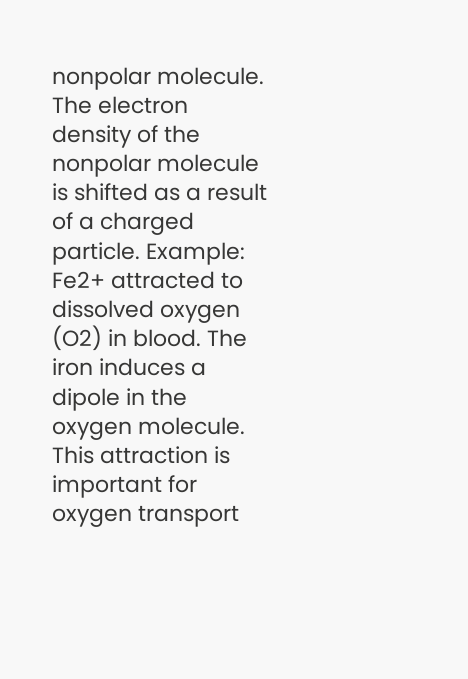nonpolar molecule. The electron density of the nonpolar molecule is shifted as a result of a charged particle. Example: Fe2+ attracted to dissolved oxygen (O2) in blood. The iron induces a dipole in the oxygen molecule. This attraction is important for oxygen transport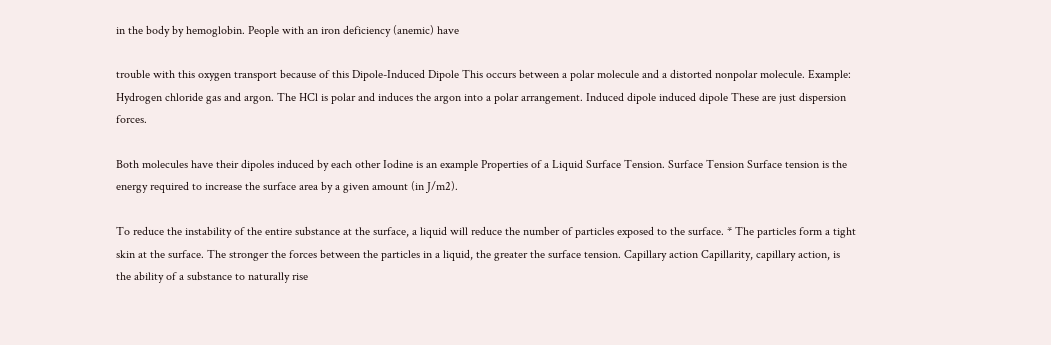in the body by hemoglobin. People with an iron deficiency (anemic) have

trouble with this oxygen transport because of this Dipole-Induced Dipole This occurs between a polar molecule and a distorted nonpolar molecule. Example: Hydrogen chloride gas and argon. The HCl is polar and induces the argon into a polar arrangement. Induced dipole induced dipole These are just dispersion forces.

Both molecules have their dipoles induced by each other Iodine is an example Properties of a Liquid Surface Tension. Surface Tension Surface tension is the energy required to increase the surface area by a given amount (in J/m2).

To reduce the instability of the entire substance at the surface, a liquid will reduce the number of particles exposed to the surface. * The particles form a tight skin at the surface. The stronger the forces between the particles in a liquid, the greater the surface tension. Capillary action Capillarity, capillary action, is the ability of a substance to naturally rise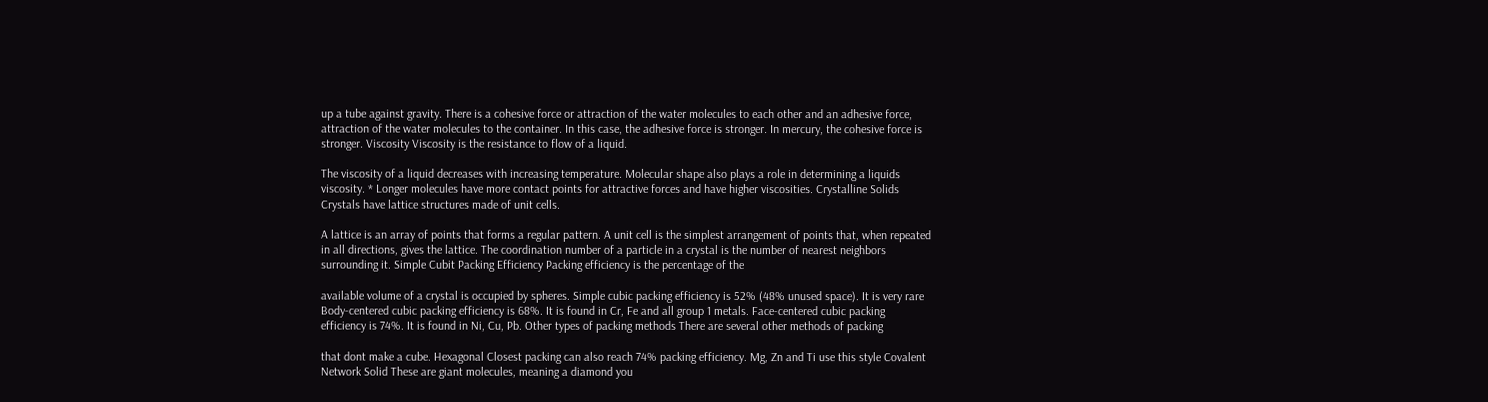up a tube against gravity. There is a cohesive force or attraction of the water molecules to each other and an adhesive force, attraction of the water molecules to the container. In this case, the adhesive force is stronger. In mercury, the cohesive force is stronger. Viscosity Viscosity is the resistance to flow of a liquid.

The viscosity of a liquid decreases with increasing temperature. Molecular shape also plays a role in determining a liquids viscosity. * Longer molecules have more contact points for attractive forces and have higher viscosities. Crystalline Solids Crystals have lattice structures made of unit cells.

A lattice is an array of points that forms a regular pattern. A unit cell is the simplest arrangement of points that, when repeated in all directions, gives the lattice. The coordination number of a particle in a crystal is the number of nearest neighbors surrounding it. Simple Cubit Packing Efficiency Packing efficiency is the percentage of the

available volume of a crystal is occupied by spheres. Simple cubic packing efficiency is 52% (48% unused space). It is very rare Body-centered cubic packing efficiency is 68%. It is found in Cr, Fe and all group 1 metals. Face-centered cubic packing efficiency is 74%. It is found in Ni, Cu, Pb. Other types of packing methods There are several other methods of packing

that dont make a cube. Hexagonal Closest packing can also reach 74% packing efficiency. Mg, Zn and Ti use this style Covalent Network Solid These are giant molecules, meaning a diamond you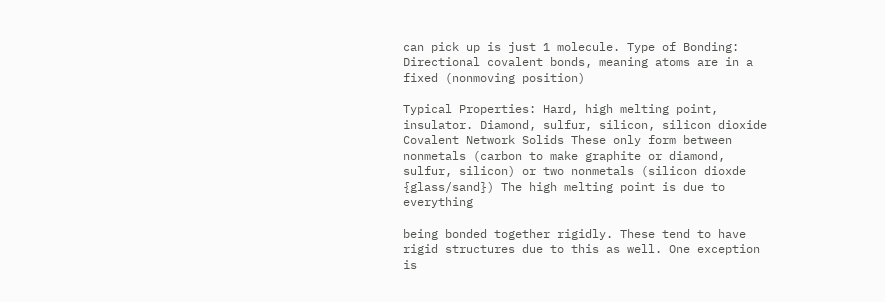can pick up is just 1 molecule. Type of Bonding: Directional covalent bonds, meaning atoms are in a fixed (nonmoving position)

Typical Properties: Hard, high melting point, insulator. Diamond, sulfur, silicon, silicon dioxide Covalent Network Solids These only form between nonmetals (carbon to make graphite or diamond, sulfur, silicon) or two nonmetals (silicon dioxde {glass/sand}) The high melting point is due to everything

being bonded together rigidly. These tend to have rigid structures due to this as well. One exception is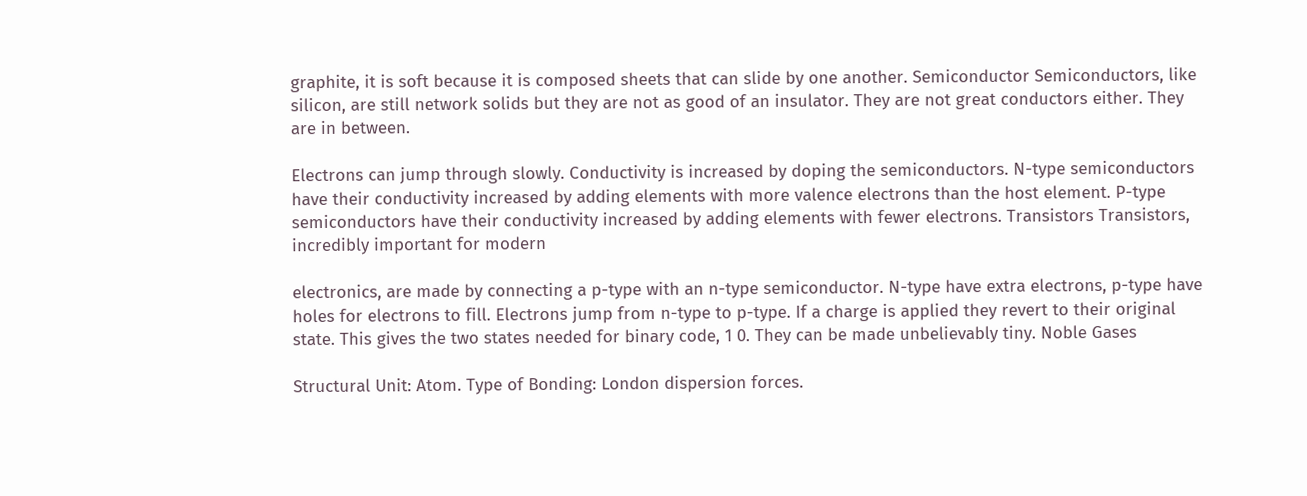graphite, it is soft because it is composed sheets that can slide by one another. Semiconductor Semiconductors, like silicon, are still network solids but they are not as good of an insulator. They are not great conductors either. They are in between.

Electrons can jump through slowly. Conductivity is increased by doping the semiconductors. N-type semiconductors have their conductivity increased by adding elements with more valence electrons than the host element. P-type semiconductors have their conductivity increased by adding elements with fewer electrons. Transistors Transistors, incredibly important for modern

electronics, are made by connecting a p-type with an n-type semiconductor. N-type have extra electrons, p-type have holes for electrons to fill. Electrons jump from n-type to p-type. If a charge is applied they revert to their original state. This gives the two states needed for binary code, 1 0. They can be made unbelievably tiny. Noble Gases

Structural Unit: Atom. Type of Bonding: London dispersion forces.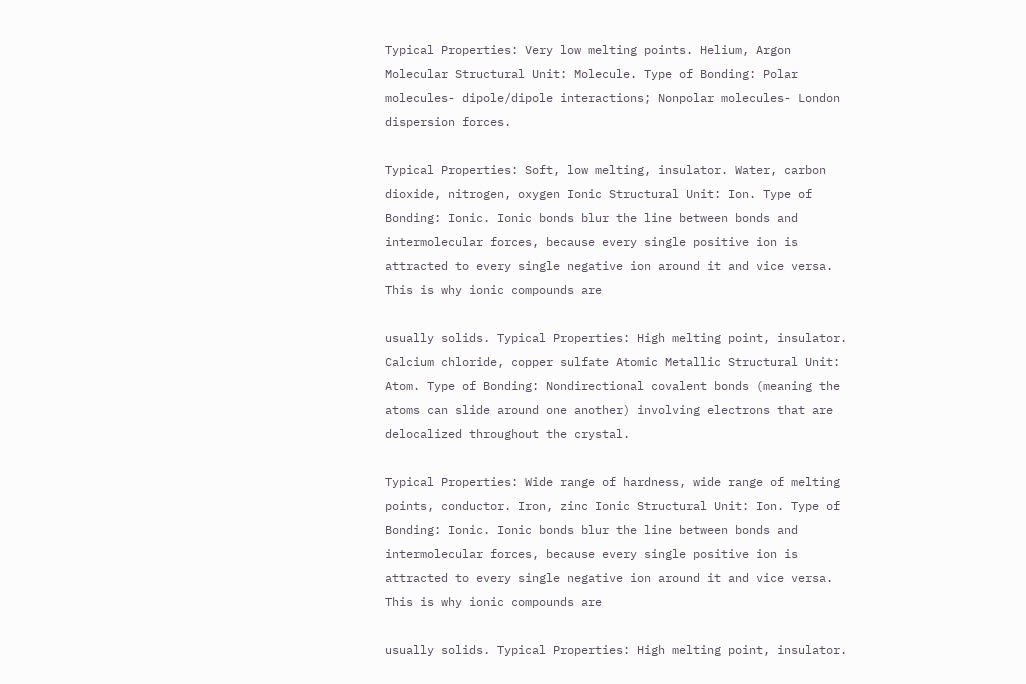Typical Properties: Very low melting points. Helium, Argon Molecular Structural Unit: Molecule. Type of Bonding: Polar molecules- dipole/dipole interactions; Nonpolar molecules- London dispersion forces.

Typical Properties: Soft, low melting, insulator. Water, carbon dioxide, nitrogen, oxygen Ionic Structural Unit: Ion. Type of Bonding: Ionic. Ionic bonds blur the line between bonds and intermolecular forces, because every single positive ion is attracted to every single negative ion around it and vice versa. This is why ionic compounds are

usually solids. Typical Properties: High melting point, insulator. Calcium chloride, copper sulfate Atomic Metallic Structural Unit: Atom. Type of Bonding: Nondirectional covalent bonds (meaning the atoms can slide around one another) involving electrons that are delocalized throughout the crystal.

Typical Properties: Wide range of hardness, wide range of melting points, conductor. Iron, zinc Ionic Structural Unit: Ion. Type of Bonding: Ionic. Ionic bonds blur the line between bonds and intermolecular forces, because every single positive ion is attracted to every single negative ion around it and vice versa. This is why ionic compounds are

usually solids. Typical Properties: High melting point, insulator.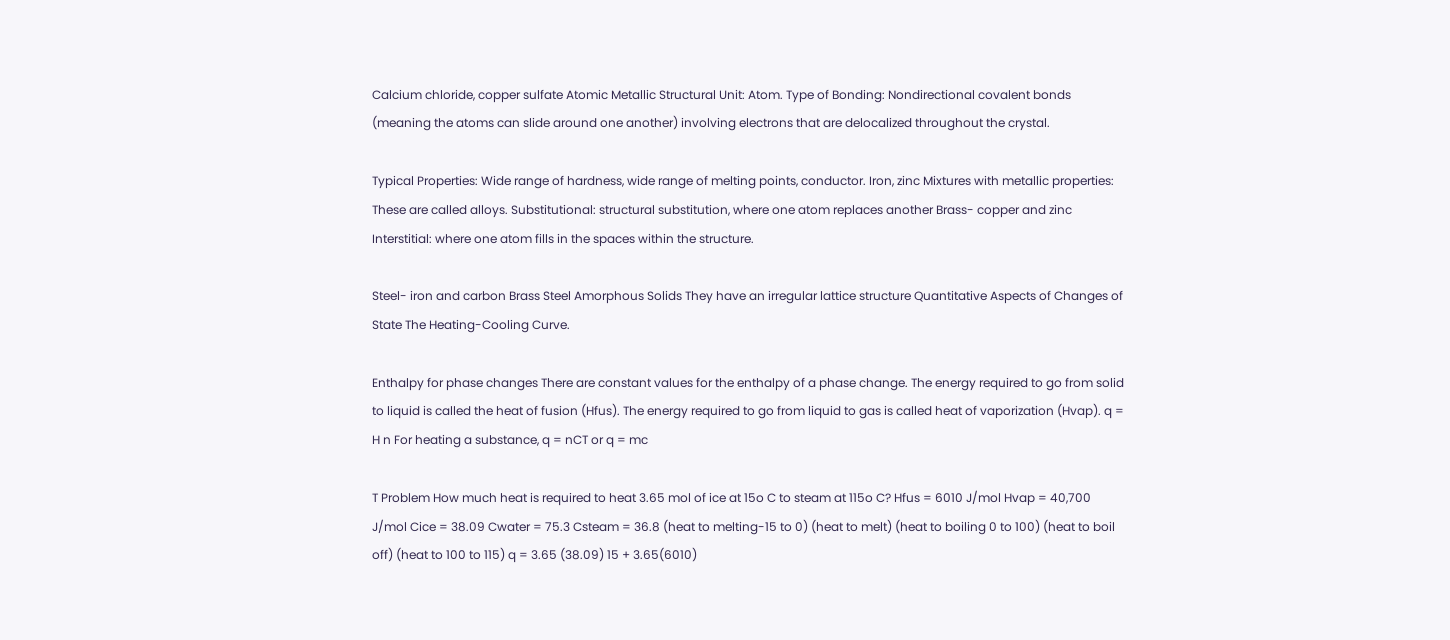Calcium chloride, copper sulfate Atomic Metallic Structural Unit: Atom. Type of Bonding: Nondirectional covalent bonds (meaning the atoms can slide around one another) involving electrons that are delocalized throughout the crystal.

Typical Properties: Wide range of hardness, wide range of melting points, conductor. Iron, zinc Mixtures with metallic properties: These are called alloys. Substitutional: structural substitution, where one atom replaces another Brass- copper and zinc Interstitial: where one atom fills in the spaces within the structure.

Steel- iron and carbon Brass Steel Amorphous Solids They have an irregular lattice structure Quantitative Aspects of Changes of State The Heating-Cooling Curve.

Enthalpy for phase changes There are constant values for the enthalpy of a phase change. The energy required to go from solid to liquid is called the heat of fusion (Hfus). The energy required to go from liquid to gas is called heat of vaporization (Hvap). q = H n For heating a substance, q = nCT or q = mc

T Problem How much heat is required to heat 3.65 mol of ice at 15o C to steam at 115o C? Hfus = 6010 J/mol Hvap = 40,700 J/mol Cice = 38.09 Cwater = 75.3 Csteam = 36.8 (heat to melting-15 to 0) (heat to melt) (heat to boiling 0 to 100) (heat to boil off) (heat to 100 to 115) q = 3.65 (38.09) 15 + 3.65(6010)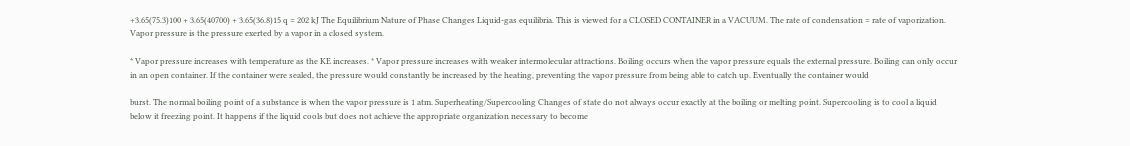+3.65(75.3)100 + 3.65(40700) + 3.65(36.8)15 q = 202 kJ The Equilibrium Nature of Phase Changes Liquid-gas equilibria. This is viewed for a CLOSED CONTAINER in a VACUUM. The rate of condensation = rate of vaporization. Vapor pressure is the pressure exerted by a vapor in a closed system.

* Vapor pressure increases with temperature as the KE increases. * Vapor pressure increases with weaker intermolecular attractions. Boiling occurs when the vapor pressure equals the external pressure. Boiling can only occur in an open container. If the container were sealed, the pressure would constantly be increased by the heating, preventing the vapor pressure from being able to catch up. Eventually the container would

burst. The normal boiling point of a substance is when the vapor pressure is 1 atm. Superheating/Supercooling Changes of state do not always occur exactly at the boiling or melting point. Supercooling is to cool a liquid below it freezing point. It happens if the liquid cools but does not achieve the appropriate organization necessary to become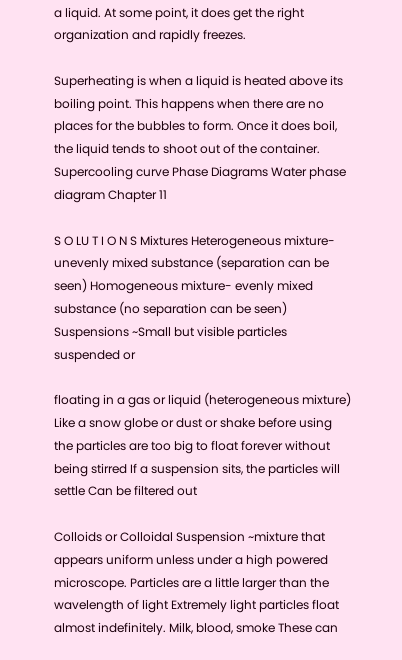a liquid. At some point, it does get the right organization and rapidly freezes.

Superheating is when a liquid is heated above its boiling point. This happens when there are no places for the bubbles to form. Once it does boil, the liquid tends to shoot out of the container. Supercooling curve Phase Diagrams Water phase diagram Chapter 11

S O LU T I O N S Mixtures Heterogeneous mixture- unevenly mixed substance (separation can be seen) Homogeneous mixture- evenly mixed substance (no separation can be seen) Suspensions ~Small but visible particles suspended or

floating in a gas or liquid (heterogeneous mixture) Like a snow globe or dust or shake before using the particles are too big to float forever without being stirred If a suspension sits, the particles will settle Can be filtered out

Colloids or Colloidal Suspension ~mixture that appears uniform unless under a high powered microscope. Particles are a little larger than the wavelength of light Extremely light particles float almost indefinitely. Milk, blood, smoke These can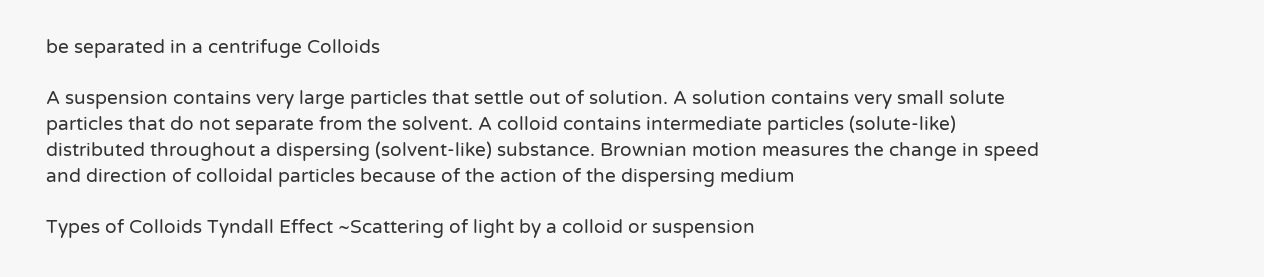be separated in a centrifuge Colloids

A suspension contains very large particles that settle out of solution. A solution contains very small solute particles that do not separate from the solvent. A colloid contains intermediate particles (solute-like) distributed throughout a dispersing (solvent-like) substance. Brownian motion measures the change in speed and direction of colloidal particles because of the action of the dispersing medium

Types of Colloids Tyndall Effect ~Scattering of light by a colloid or suspension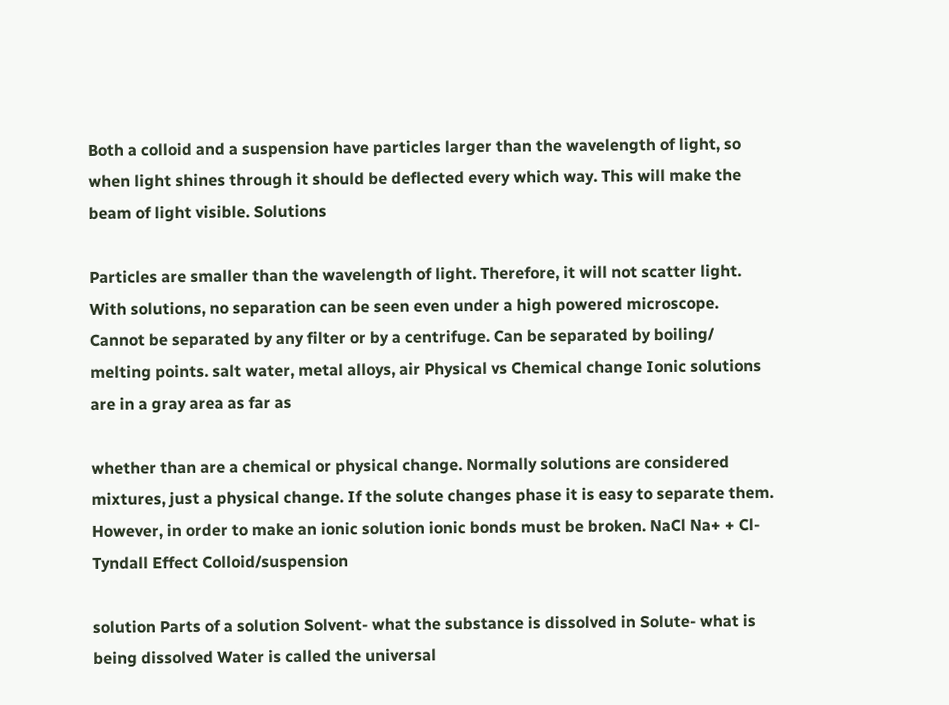Both a colloid and a suspension have particles larger than the wavelength of light, so when light shines through it should be deflected every which way. This will make the beam of light visible. Solutions

Particles are smaller than the wavelength of light. Therefore, it will not scatter light. With solutions, no separation can be seen even under a high powered microscope. Cannot be separated by any filter or by a centrifuge. Can be separated by boiling/ melting points. salt water, metal alloys, air Physical vs Chemical change Ionic solutions are in a gray area as far as

whether than are a chemical or physical change. Normally solutions are considered mixtures, just a physical change. If the solute changes phase it is easy to separate them. However, in order to make an ionic solution ionic bonds must be broken. NaCl Na+ + Cl- Tyndall Effect Colloid/suspension

solution Parts of a solution Solvent- what the substance is dissolved in Solute- what is being dissolved Water is called the universal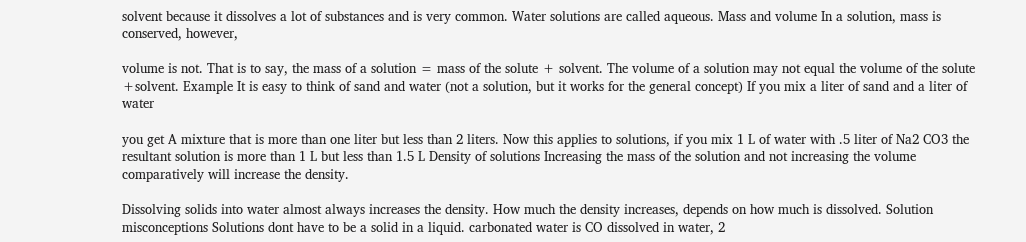solvent because it dissolves a lot of substances and is very common. Water solutions are called aqueous. Mass and volume In a solution, mass is conserved, however,

volume is not. That is to say, the mass of a solution = mass of the solute + solvent. The volume of a solution may not equal the volume of the solute +solvent. Example It is easy to think of sand and water (not a solution, but it works for the general concept) If you mix a liter of sand and a liter of water

you get A mixture that is more than one liter but less than 2 liters. Now this applies to solutions, if you mix 1 L of water with .5 liter of Na2 CO3 the resultant solution is more than 1 L but less than 1.5 L Density of solutions Increasing the mass of the solution and not increasing the volume comparatively will increase the density.

Dissolving solids into water almost always increases the density. How much the density increases, depends on how much is dissolved. Solution misconceptions Solutions dont have to be a solid in a liquid. carbonated water is CO dissolved in water, 2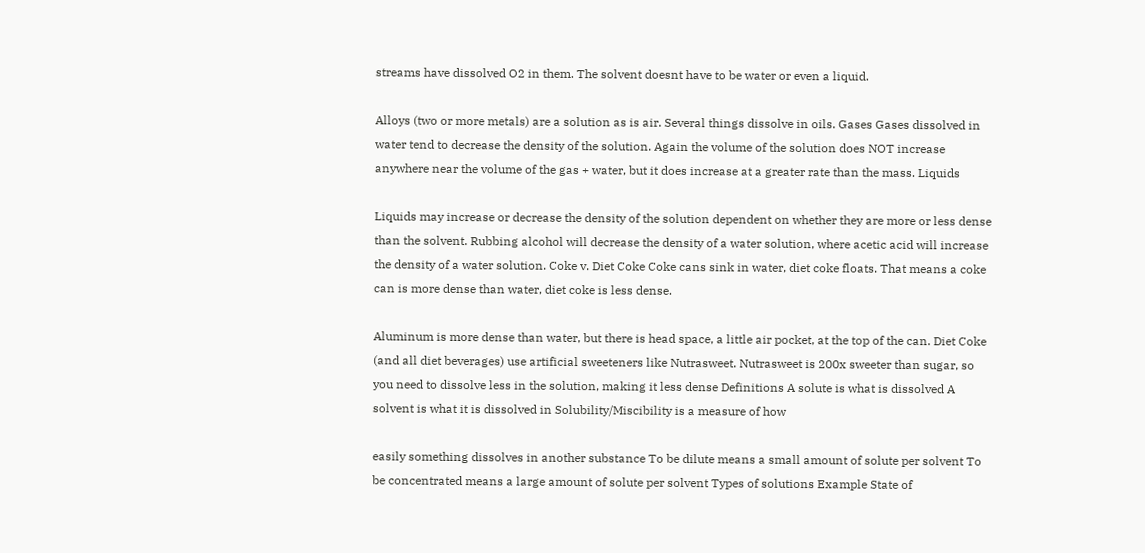streams have dissolved O2 in them. The solvent doesnt have to be water or even a liquid.

Alloys (two or more metals) are a solution as is air. Several things dissolve in oils. Gases Gases dissolved in water tend to decrease the density of the solution. Again the volume of the solution does NOT increase anywhere near the volume of the gas + water, but it does increase at a greater rate than the mass. Liquids

Liquids may increase or decrease the density of the solution dependent on whether they are more or less dense than the solvent. Rubbing alcohol will decrease the density of a water solution, where acetic acid will increase the density of a water solution. Coke v. Diet Coke Coke cans sink in water, diet coke floats. That means a coke can is more dense than water, diet coke is less dense.

Aluminum is more dense than water, but there is head space, a little air pocket, at the top of the can. Diet Coke (and all diet beverages) use artificial sweeteners like Nutrasweet. Nutrasweet is 200x sweeter than sugar, so you need to dissolve less in the solution, making it less dense Definitions A solute is what is dissolved A solvent is what it is dissolved in Solubility/Miscibility is a measure of how

easily something dissolves in another substance To be dilute means a small amount of solute per solvent To be concentrated means a large amount of solute per solvent Types of solutions Example State of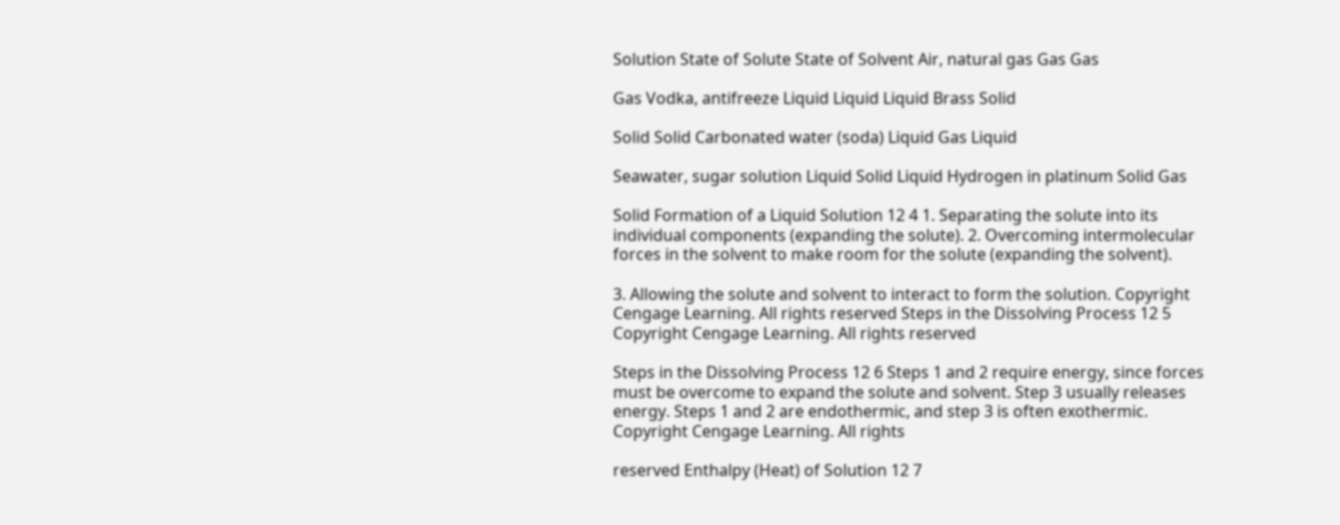Solution State of Solute State of Solvent Air, natural gas Gas Gas

Gas Vodka, antifreeze Liquid Liquid Liquid Brass Solid

Solid Solid Carbonated water (soda) Liquid Gas Liquid

Seawater, sugar solution Liquid Solid Liquid Hydrogen in platinum Solid Gas

Solid Formation of a Liquid Solution 12 4 1. Separating the solute into its individual components (expanding the solute). 2. Overcoming intermolecular forces in the solvent to make room for the solute (expanding the solvent).

3. Allowing the solute and solvent to interact to form the solution. Copyright Cengage Learning. All rights reserved Steps in the Dissolving Process 12 5 Copyright Cengage Learning. All rights reserved

Steps in the Dissolving Process 12 6 Steps 1 and 2 require energy, since forces must be overcome to expand the solute and solvent. Step 3 usually releases energy. Steps 1 and 2 are endothermic, and step 3 is often exothermic. Copyright Cengage Learning. All rights

reserved Enthalpy (Heat) of Solution 12 7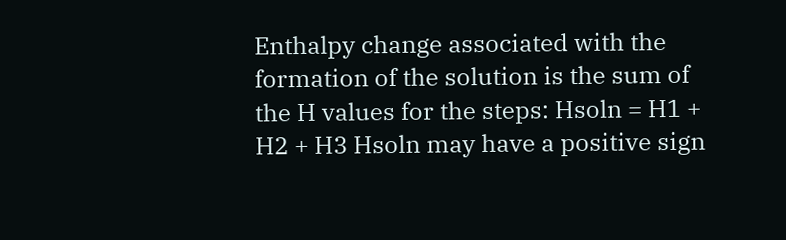Enthalpy change associated with the formation of the solution is the sum of the H values for the steps: Hsoln = H1 + H2 + H3 Hsoln may have a positive sign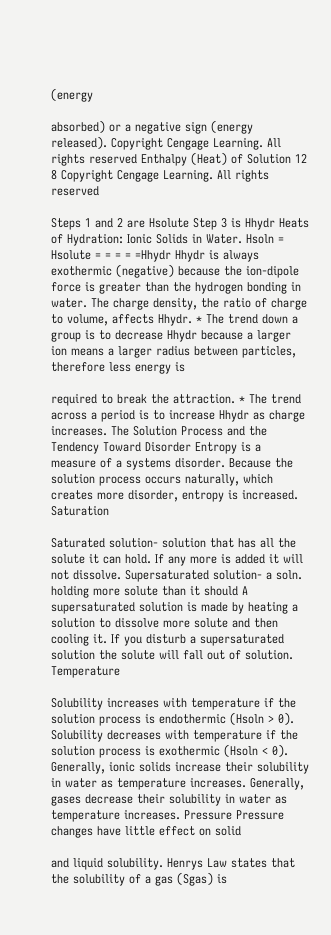(energy

absorbed) or a negative sign (energy released). Copyright Cengage Learning. All rights reserved Enthalpy (Heat) of Solution 12 8 Copyright Cengage Learning. All rights reserved

Steps 1 and 2 are Hsolute Step 3 is Hhydr Heats of Hydration: Ionic Solids in Water. Hsoln = Hsolute = = = = =Hhydr Hhydr is always exothermic (negative) because the ion-dipole force is greater than the hydrogen bonding in water. The charge density, the ratio of charge to volume, affects Hhydr. * The trend down a group is to decrease Hhydr because a larger ion means a larger radius between particles, therefore less energy is

required to break the attraction. * The trend across a period is to increase Hhydr as charge increases. The Solution Process and the Tendency Toward Disorder Entropy is a measure of a systems disorder. Because the solution process occurs naturally, which creates more disorder, entropy is increased. Saturation

Saturated solution- solution that has all the solute it can hold. If any more is added it will not dissolve. Supersaturated solution- a soln. holding more solute than it should A supersaturated solution is made by heating a solution to dissolve more solute and then cooling it. If you disturb a supersaturated solution the solute will fall out of solution. Temperature

Solubility increases with temperature if the solution process is endothermic (Hsoln > 0). Solubility decreases with temperature if the solution process is exothermic (Hsoln < 0). Generally, ionic solids increase their solubility in water as temperature increases. Generally, gases decrease their solubility in water as temperature increases. Pressure Pressure changes have little effect on solid

and liquid solubility. Henrys Law states that the solubility of a gas (Sgas) is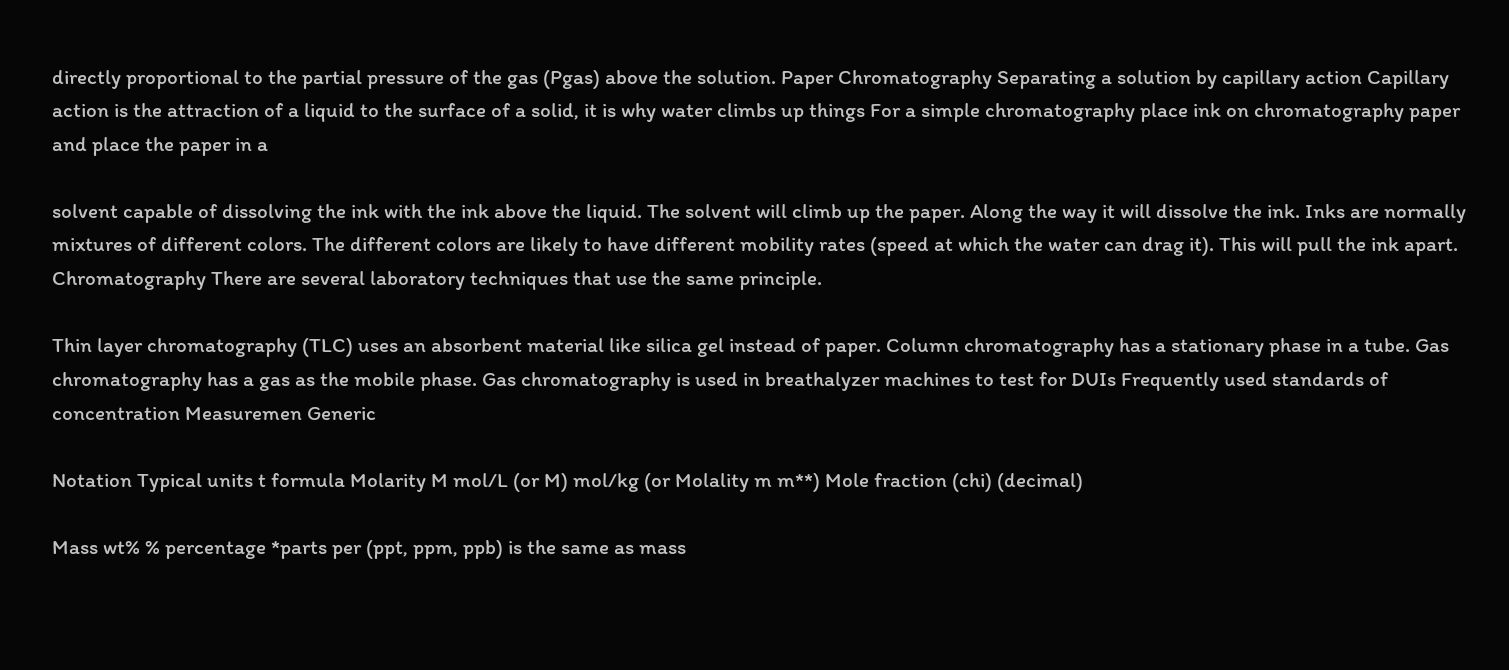directly proportional to the partial pressure of the gas (Pgas) above the solution. Paper Chromatography Separating a solution by capillary action Capillary action is the attraction of a liquid to the surface of a solid, it is why water climbs up things For a simple chromatography place ink on chromatography paper and place the paper in a

solvent capable of dissolving the ink with the ink above the liquid. The solvent will climb up the paper. Along the way it will dissolve the ink. Inks are normally mixtures of different colors. The different colors are likely to have different mobility rates (speed at which the water can drag it). This will pull the ink apart. Chromatography There are several laboratory techniques that use the same principle.

Thin layer chromatography (TLC) uses an absorbent material like silica gel instead of paper. Column chromatography has a stationary phase in a tube. Gas chromatography has a gas as the mobile phase. Gas chromatography is used in breathalyzer machines to test for DUIs Frequently used standards of concentration Measuremen Generic

Notation Typical units t formula Molarity M mol/L (or M) mol/kg (or Molality m m**) Mole fraction (chi) (decimal)

Mass wt% % percentage *parts per (ppt, ppm, ppb) is the same as mass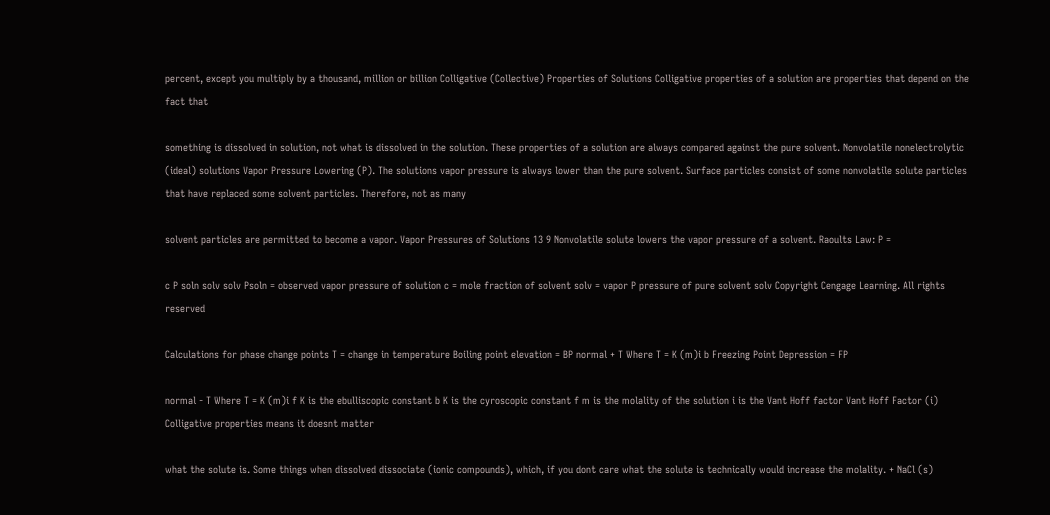percent, except you multiply by a thousand, million or billion Colligative (Collective) Properties of Solutions Colligative properties of a solution are properties that depend on the fact that

something is dissolved in solution, not what is dissolved in the solution. These properties of a solution are always compared against the pure solvent. Nonvolatile nonelectrolytic (ideal) solutions Vapor Pressure Lowering (P). The solutions vapor pressure is always lower than the pure solvent. Surface particles consist of some nonvolatile solute particles that have replaced some solvent particles. Therefore, not as many

solvent particles are permitted to become a vapor. Vapor Pressures of Solutions 13 9 Nonvolatile solute lowers the vapor pressure of a solvent. Raoults Law: P =

c P soln solv solv Psoln = observed vapor pressure of solution c = mole fraction of solvent solv = vapor P pressure of pure solvent solv Copyright Cengage Learning. All rights reserved

Calculations for phase change points T = change in temperature Boiling point elevation = BP normal + T Where T = K (m)i b Freezing Point Depression = FP

normal - T Where T = K (m)i f K is the ebulliscopic constant b K is the cyroscopic constant f m is the molality of the solution i is the Vant Hoff factor Vant Hoff Factor (i) Colligative properties means it doesnt matter

what the solute is. Some things when dissolved dissociate (ionic compounds), which, if you dont care what the solute is technically would increase the molality. + NaCl (s)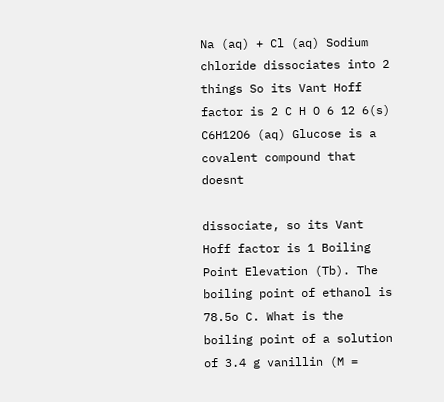Na (aq) + Cl (aq) Sodium chloride dissociates into 2 things So its Vant Hoff factor is 2 C H O 6 12 6(s) C6H12O6 (aq) Glucose is a covalent compound that doesnt

dissociate, so its Vant Hoff factor is 1 Boiling Point Elevation (Tb). The boiling point of ethanol is 78.5o C. What is the boiling point of a solution of 3.4 g vanillin (M =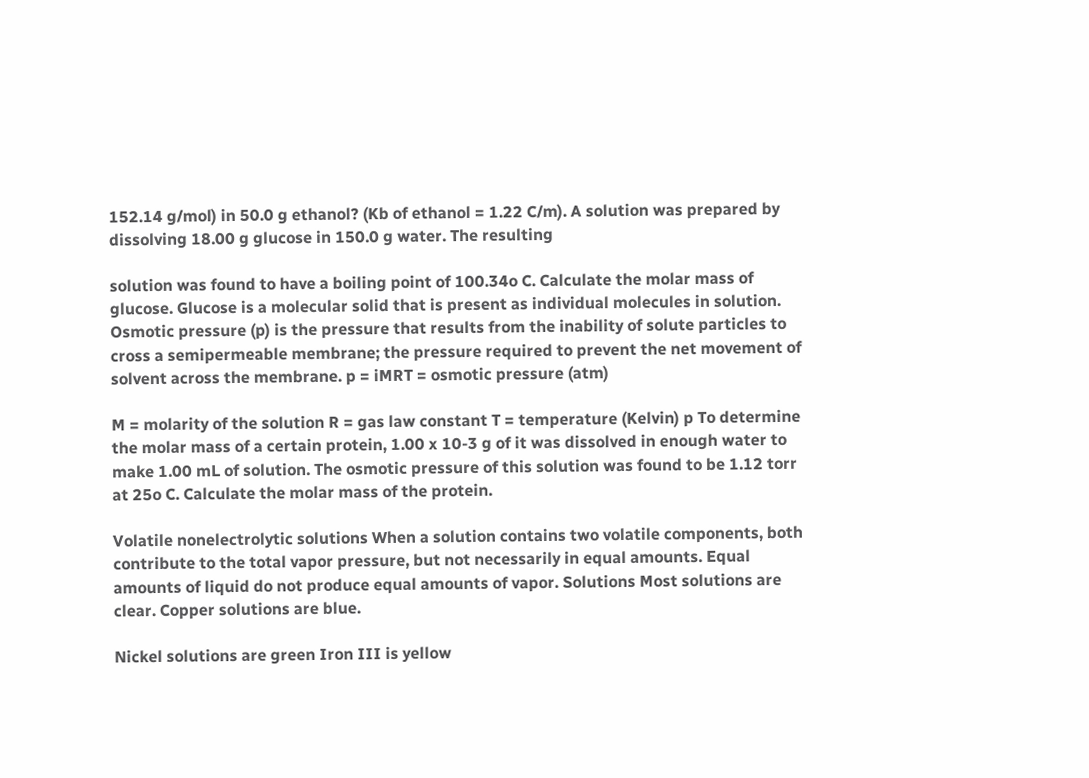152.14 g/mol) in 50.0 g ethanol? (Kb of ethanol = 1.22 C/m). A solution was prepared by dissolving 18.00 g glucose in 150.0 g water. The resulting

solution was found to have a boiling point of 100.34o C. Calculate the molar mass of glucose. Glucose is a molecular solid that is present as individual molecules in solution. Osmotic pressure (p) is the pressure that results from the inability of solute particles to cross a semipermeable membrane; the pressure required to prevent the net movement of solvent across the membrane. p = iMRT = osmotic pressure (atm)

M = molarity of the solution R = gas law constant T = temperature (Kelvin) p To determine the molar mass of a certain protein, 1.00 x 10-3 g of it was dissolved in enough water to make 1.00 mL of solution. The osmotic pressure of this solution was found to be 1.12 torr at 25o C. Calculate the molar mass of the protein.

Volatile nonelectrolytic solutions When a solution contains two volatile components, both contribute to the total vapor pressure, but not necessarily in equal amounts. Equal amounts of liquid do not produce equal amounts of vapor. Solutions Most solutions are clear. Copper solutions are blue.

Nickel solutions are green Iron III is yellow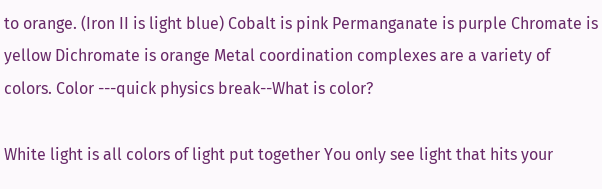to orange. (Iron II is light blue) Cobalt is pink Permanganate is purple Chromate is yellow Dichromate is orange Metal coordination complexes are a variety of colors. Color ---quick physics break--What is color?

White light is all colors of light put together You only see light that hits your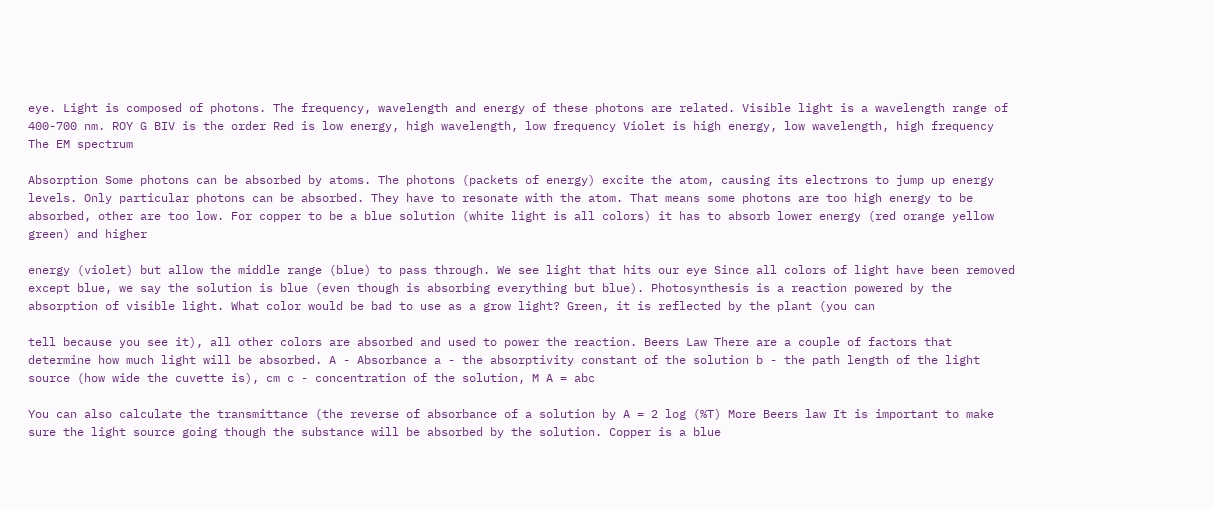eye. Light is composed of photons. The frequency, wavelength and energy of these photons are related. Visible light is a wavelength range of 400-700 nm. ROY G BIV is the order Red is low energy, high wavelength, low frequency Violet is high energy, low wavelength, high frequency The EM spectrum

Absorption Some photons can be absorbed by atoms. The photons (packets of energy) excite the atom, causing its electrons to jump up energy levels. Only particular photons can be absorbed. They have to resonate with the atom. That means some photons are too high energy to be absorbed, other are too low. For copper to be a blue solution (white light is all colors) it has to absorb lower energy (red orange yellow green) and higher

energy (violet) but allow the middle range (blue) to pass through. We see light that hits our eye Since all colors of light have been removed except blue, we say the solution is blue (even though is absorbing everything but blue). Photosynthesis is a reaction powered by the absorption of visible light. What color would be bad to use as a grow light? Green, it is reflected by the plant (you can

tell because you see it), all other colors are absorbed and used to power the reaction. Beers Law There are a couple of factors that determine how much light will be absorbed. A - Absorbance a - the absorptivity constant of the solution b - the path length of the light source (how wide the cuvette is), cm c - concentration of the solution, M A = abc

You can also calculate the transmittance (the reverse of absorbance of a solution by A = 2 log (%T) More Beers law It is important to make sure the light source going though the substance will be absorbed by the solution. Copper is a blue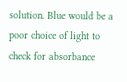solution. Blue would be a poor choice of light to check for absorbance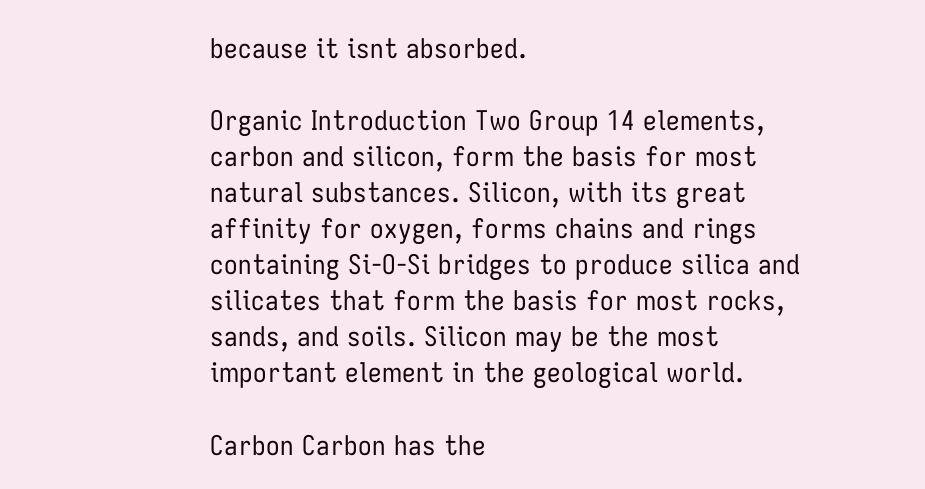because it isnt absorbed.

Organic Introduction Two Group 14 elements, carbon and silicon, form the basis for most natural substances. Silicon, with its great affinity for oxygen, forms chains and rings containing Si-O-Si bridges to produce silica and silicates that form the basis for most rocks, sands, and soils. Silicon may be the most important element in the geological world.

Carbon Carbon has the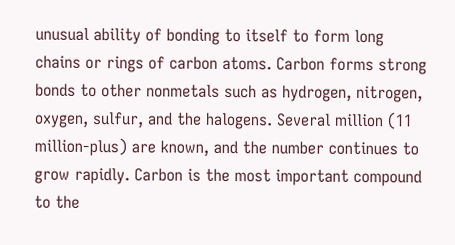unusual ability of bonding to itself to form long chains or rings of carbon atoms. Carbon forms strong bonds to other nonmetals such as hydrogen, nitrogen, oxygen, sulfur, and the halogens. Several million (11 million-plus) are known, and the number continues to grow rapidly. Carbon is the most important compound to the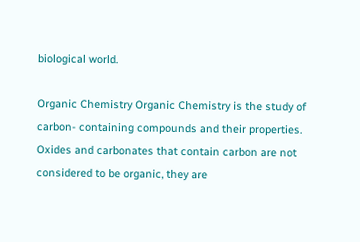biological world.

Organic Chemistry Organic Chemistry is the study of carbon- containing compounds and their properties. Oxides and carbonates that contain carbon are not considered to be organic, they are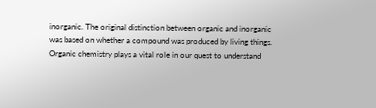inorganic. The original distinction between organic and inorganic was based on whether a compound was produced by living things. Organic chemistry plays a vital role in our quest to understand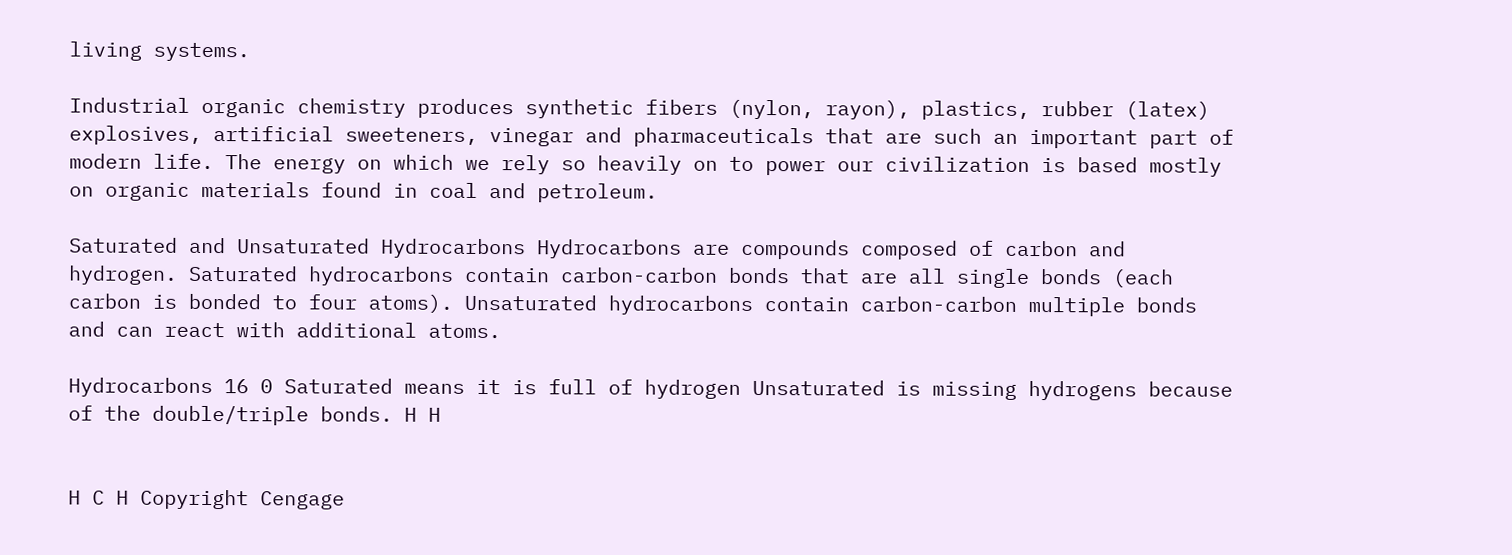living systems.

Industrial organic chemistry produces synthetic fibers (nylon, rayon), plastics, rubber (latex) explosives, artificial sweeteners, vinegar and pharmaceuticals that are such an important part of modern life. The energy on which we rely so heavily on to power our civilization is based mostly on organic materials found in coal and petroleum.

Saturated and Unsaturated Hydrocarbons Hydrocarbons are compounds composed of carbon and hydrogen. Saturated hydrocarbons contain carbon-carbon bonds that are all single bonds (each carbon is bonded to four atoms). Unsaturated hydrocarbons contain carbon-carbon multiple bonds and can react with additional atoms.

Hydrocarbons 16 0 Saturated means it is full of hydrogen Unsaturated is missing hydrogens because of the double/triple bonds. H H


H C H Copyright Cengage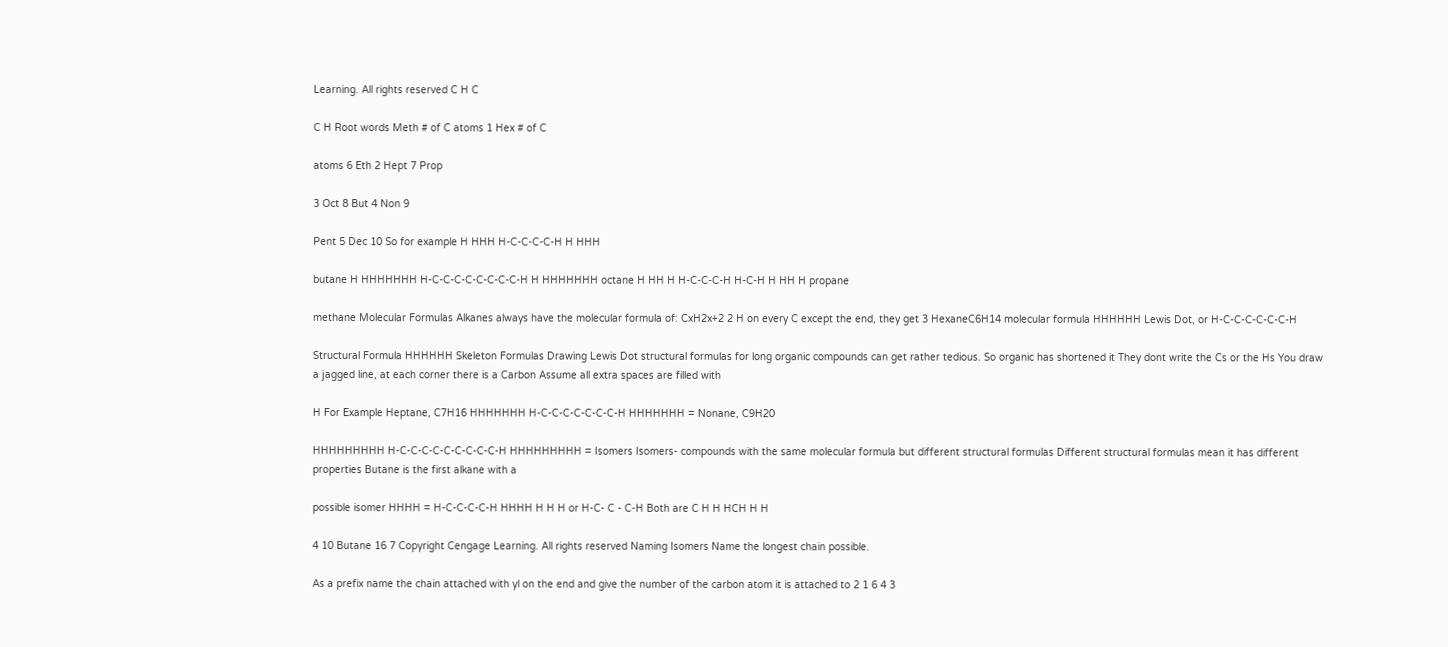Learning. All rights reserved C H C

C H Root words Meth # of C atoms 1 Hex # of C

atoms 6 Eth 2 Hept 7 Prop

3 Oct 8 But 4 Non 9

Pent 5 Dec 10 So for example H HHH H-C-C-C-C-H H HHH

butane H HHHHHHH H-C-C-C-C-C-C-C-C-H H HHHHHHH octane H HH H H-C-C-C-H H-C-H H HH H propane

methane Molecular Formulas Alkanes always have the molecular formula of: CxH2x+2 2 H on every C except the end, they get 3 HexaneC6H14 molecular formula HHHHHH Lewis Dot, or H-C-C-C-C-C-C-H

Structural Formula HHHHHH Skeleton Formulas Drawing Lewis Dot structural formulas for long organic compounds can get rather tedious. So organic has shortened it They dont write the Cs or the Hs You draw a jagged line, at each corner there is a Carbon Assume all extra spaces are filled with

H For Example Heptane, C7H16 HHHHHHH H-C-C-C-C-C-C-C-H HHHHHHH = Nonane, C9H20

HHHHHHHHH H-C-C-C-C-C-C-C-C-C-H HHHHHHHHH = Isomers Isomers- compounds with the same molecular formula but different structural formulas Different structural formulas mean it has different properties Butane is the first alkane with a

possible isomer HHHH = H-C-C-C-C-H HHHH H H H or H-C- C - C-H Both are C H H HCH H H

4 10 Butane 16 7 Copyright Cengage Learning. All rights reserved Naming Isomers Name the longest chain possible.

As a prefix name the chain attached with yl on the end and give the number of the carbon atom it is attached to 2 1 6 4 3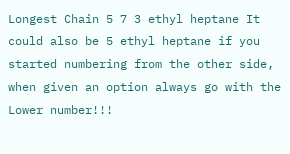Longest Chain 5 7 3 ethyl heptane It could also be 5 ethyl heptane if you started numbering from the other side, when given an option always go with the Lower number!!!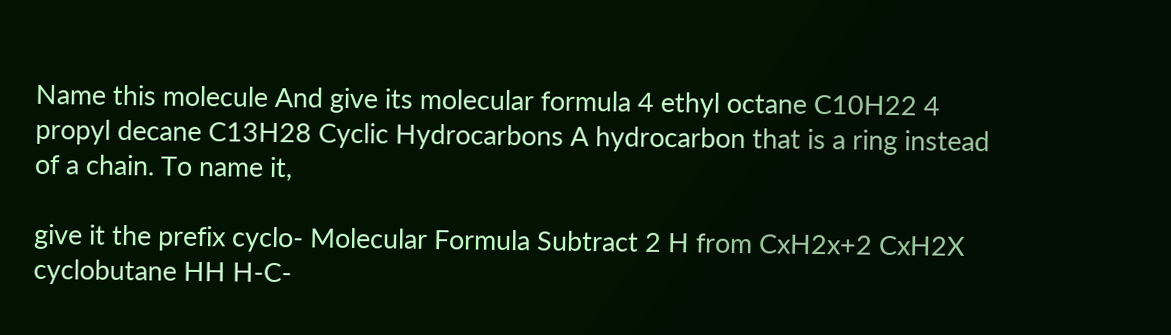Name this molecule And give its molecular formula 4 ethyl octane C10H22 4 propyl decane C13H28 Cyclic Hydrocarbons A hydrocarbon that is a ring instead of a chain. To name it,

give it the prefix cyclo- Molecular Formula Subtract 2 H from CxH2x+2 CxH2X cyclobutane HH H-C-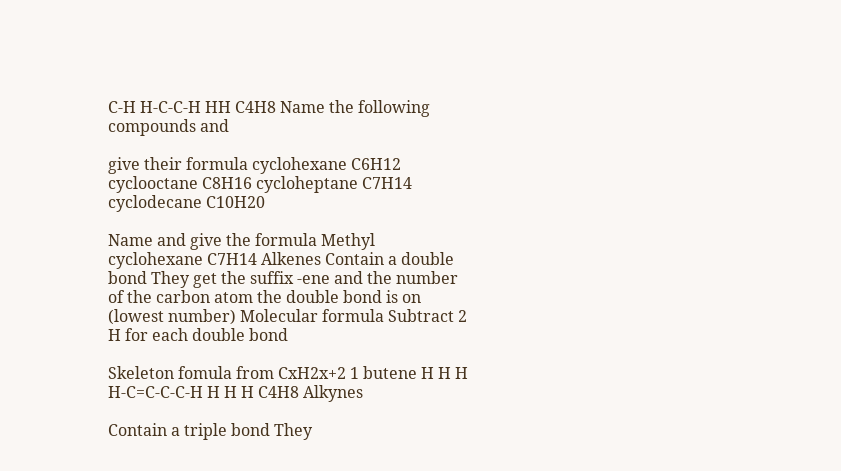C-H H-C-C-H HH C4H8 Name the following compounds and

give their formula cyclohexane C6H12 cyclooctane C8H16 cycloheptane C7H14 cyclodecane C10H20

Name and give the formula Methyl cyclohexane C7H14 Alkenes Contain a double bond They get the suffix -ene and the number of the carbon atom the double bond is on (lowest number) Molecular formula Subtract 2 H for each double bond

Skeleton fomula from CxH2x+2 1 butene H H H H-C=C-C-C-H H H H C4H8 Alkynes

Contain a triple bond They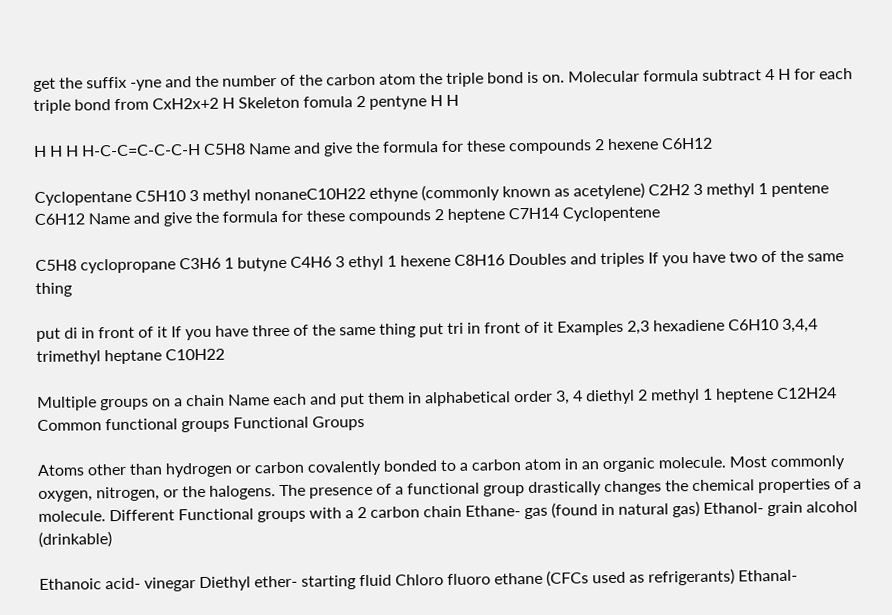get the suffix -yne and the number of the carbon atom the triple bond is on. Molecular formula subtract 4 H for each triple bond from CxH2x+2 H Skeleton fomula 2 pentyne H H

H H H H-C-C=C-C-C-H C5H8 Name and give the formula for these compounds 2 hexene C6H12

Cyclopentane C5H10 3 methyl nonaneC10H22 ethyne (commonly known as acetylene) C2H2 3 methyl 1 pentene C6H12 Name and give the formula for these compounds 2 heptene C7H14 Cyclopentene

C5H8 cyclopropane C3H6 1 butyne C4H6 3 ethyl 1 hexene C8H16 Doubles and triples If you have two of the same thing

put di in front of it If you have three of the same thing put tri in front of it Examples 2,3 hexadiene C6H10 3,4,4 trimethyl heptane C10H22

Multiple groups on a chain Name each and put them in alphabetical order 3, 4 diethyl 2 methyl 1 heptene C12H24 Common functional groups Functional Groups

Atoms other than hydrogen or carbon covalently bonded to a carbon atom in an organic molecule. Most commonly oxygen, nitrogen, or the halogens. The presence of a functional group drastically changes the chemical properties of a molecule. Different Functional groups with a 2 carbon chain Ethane- gas (found in natural gas) Ethanol- grain alcohol (drinkable)

Ethanoic acid- vinegar Diethyl ether- starting fluid Chloro fluoro ethane (CFCs used as refrigerants) Ethanal-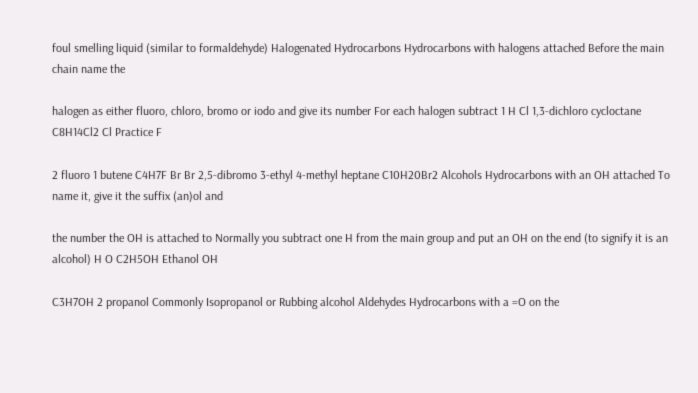foul smelling liquid (similar to formaldehyde) Halogenated Hydrocarbons Hydrocarbons with halogens attached Before the main chain name the

halogen as either fluoro, chloro, bromo or iodo and give its number For each halogen subtract 1 H Cl 1,3-dichloro cycloctane C8H14Cl2 Cl Practice F

2 fluoro 1 butene C4H7F Br Br 2,5-dibromo 3-ethyl 4-methyl heptane C10H20Br2 Alcohols Hydrocarbons with an OH attached To name it, give it the suffix (an)ol and

the number the OH is attached to Normally you subtract one H from the main group and put an OH on the end (to signify it is an alcohol) H O C2H5OH Ethanol OH

C3H7OH 2 propanol Commonly Isopropanol or Rubbing alcohol Aldehydes Hydrocarbons with a =O on the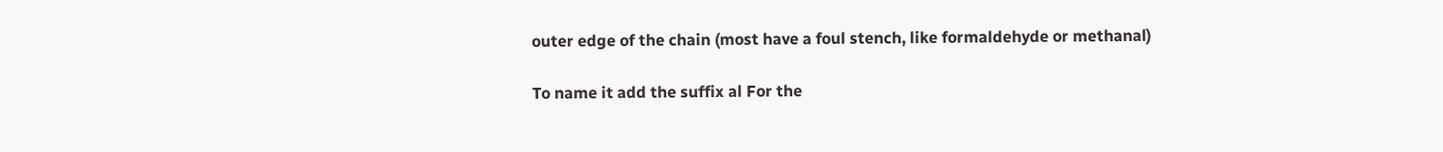outer edge of the chain (most have a foul stench, like formaldehyde or methanal)

To name it add the suffix al For the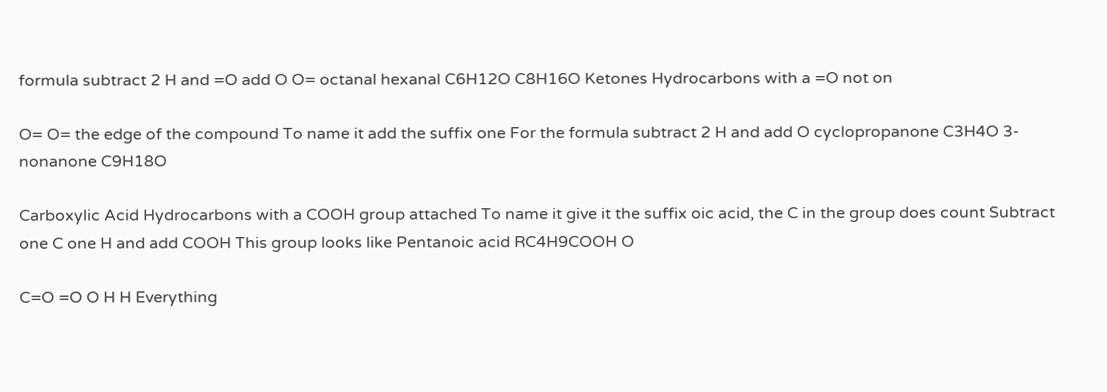formula subtract 2 H and =O add O O= octanal hexanal C6H12O C8H16O Ketones Hydrocarbons with a =O not on

O= O= the edge of the compound To name it add the suffix one For the formula subtract 2 H and add O cyclopropanone C3H4O 3-nonanone C9H18O

Carboxylic Acid Hydrocarbons with a COOH group attached To name it give it the suffix oic acid, the C in the group does count Subtract one C one H and add COOH This group looks like Pentanoic acid RC4H9COOH O

C=O =O O H H Everything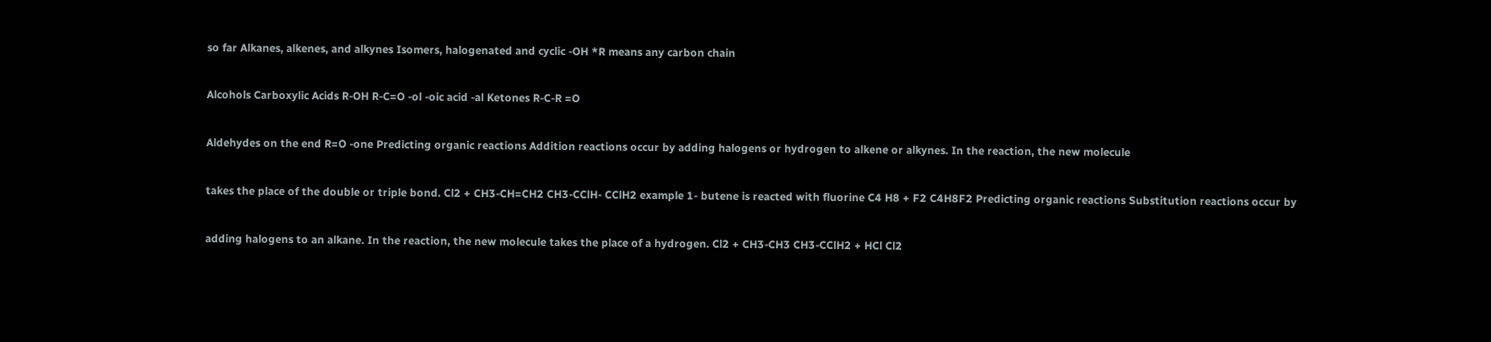so far Alkanes, alkenes, and alkynes Isomers, halogenated and cyclic -OH *R means any carbon chain

Alcohols Carboxylic Acids R-OH R-C=O -ol -oic acid -al Ketones R-C-R =O

Aldehydes on the end R=O -one Predicting organic reactions Addition reactions occur by adding halogens or hydrogen to alkene or alkynes. In the reaction, the new molecule

takes the place of the double or triple bond. Cl2 + CH3-CH=CH2 CH3-CClH- CClH2 example 1- butene is reacted with fluorine C4 H8 + F2 C4H8F2 Predicting organic reactions Substitution reactions occur by

adding halogens to an alkane. In the reaction, the new molecule takes the place of a hydrogen. Cl2 + CH3-CH3 CH3-CClH2 + HCl Cl2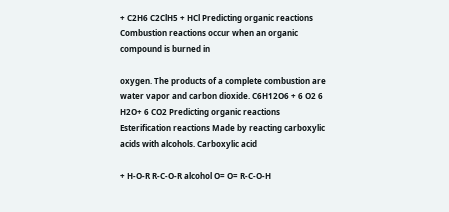+ C2H6 C2ClH5 + HCl Predicting organic reactions Combustion reactions occur when an organic compound is burned in

oxygen. The products of a complete combustion are water vapor and carbon dioxide. C6H12O6 + 6 O2 6 H2O+ 6 CO2 Predicting organic reactions Esterification reactions Made by reacting carboxylic acids with alcohols. Carboxylic acid

+ H-O-R R-C-O-R alcohol O= O= R-C-O-H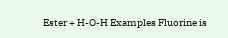Ester + H-O-H Examples Fluorine is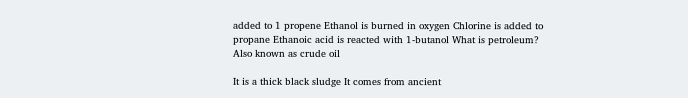added to 1 propene Ethanol is burned in oxygen Chlorine is added to propane Ethanoic acid is reacted with 1-butanol What is petroleum? Also known as crude oil

It is a thick black sludge It comes from ancient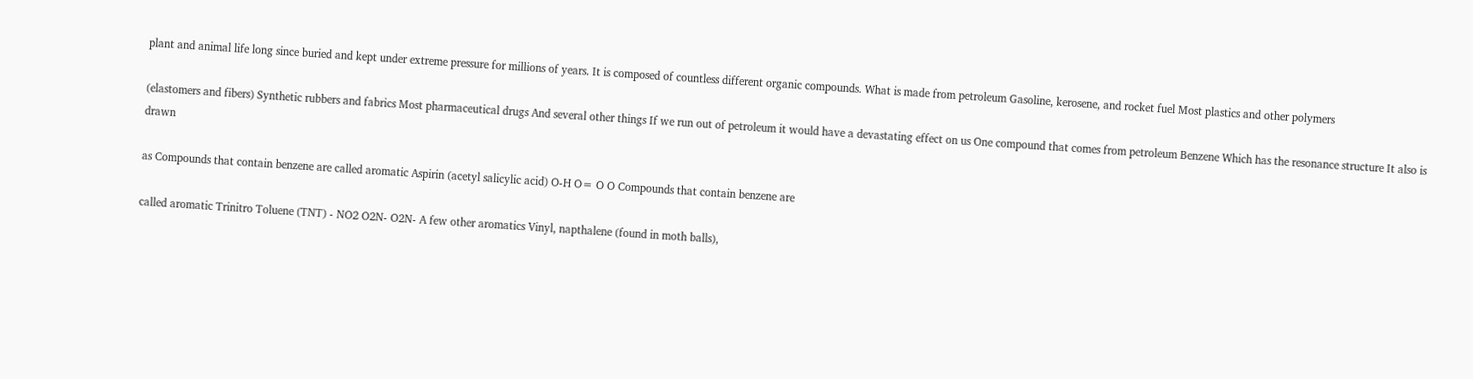plant and animal life long since buried and kept under extreme pressure for millions of years. It is composed of countless different organic compounds. What is made from petroleum Gasoline, kerosene, and rocket fuel Most plastics and other polymers

(elastomers and fibers) Synthetic rubbers and fabrics Most pharmaceutical drugs And several other things If we run out of petroleum it would have a devastating effect on us One compound that comes from petroleum Benzene Which has the resonance structure It also is drawn

as Compounds that contain benzene are called aromatic Aspirin (acetyl salicylic acid) O-H O= O O Compounds that contain benzene are

called aromatic Trinitro Toluene (TNT) - NO2 O2N- O2N- A few other aromatics Vinyl, napthalene (found in moth balls),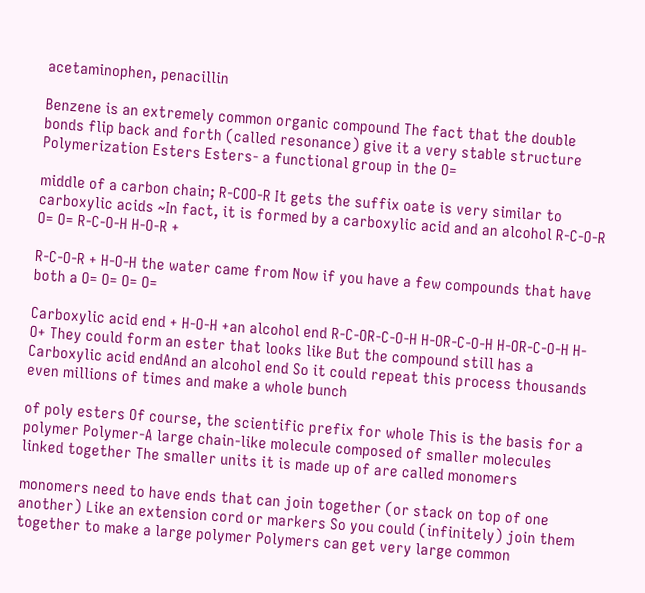acetaminophen, penacillin

Benzene is an extremely common organic compound The fact that the double bonds flip back and forth (called resonance) give it a very stable structure Polymerization Esters Esters- a functional group in the O=

middle of a carbon chain; R-COO-R It gets the suffix oate is very similar to carboxylic acids ~In fact, it is formed by a carboxylic acid and an alcohol R-C-O-R O= O= R-C-O-H H-O-R +

R-C-O-R + H-O-H the water came from Now if you have a few compounds that have both a O= O= O= O=

Carboxylic acid end + H-O-H +an alcohol end R-C-OR-C-O-H H-OR-C-O-H H-OR-C-O-H H-O+ They could form an ester that looks like But the compound still has a Carboxylic acid endAnd an alcohol end So it could repeat this process thousands even millions of times and make a whole bunch

of poly esters Of course, the scientific prefix for whole This is the basis for a polymer Polymer-A large chain-like molecule composed of smaller molecules linked together The smaller units it is made up of are called monomers

monomers need to have ends that can join together (or stack on top of one another) Like an extension cord or markers So you could (infinitely) join them together to make a large polymer Polymers can get very large common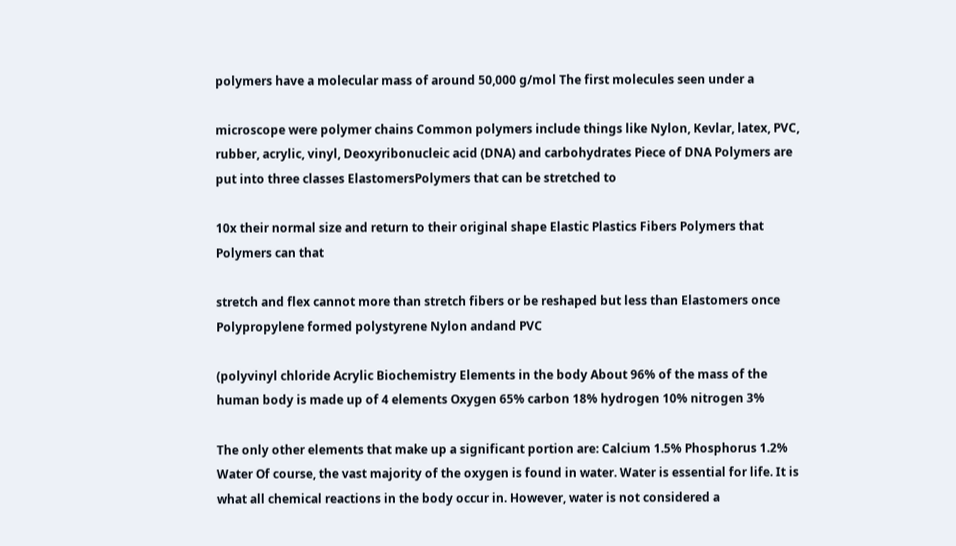polymers have a molecular mass of around 50,000 g/mol The first molecules seen under a

microscope were polymer chains Common polymers include things like Nylon, Kevlar, latex, PVC, rubber, acrylic, vinyl, Deoxyribonucleic acid (DNA) and carbohydrates Piece of DNA Polymers are put into three classes ElastomersPolymers that can be stretched to

10x their normal size and return to their original shape Elastic Plastics Fibers Polymers that Polymers can that

stretch and flex cannot more than stretch fibers or be reshaped but less than Elastomers once Polypropylene formed polystyrene Nylon andand PVC

(polyvinyl chloride Acrylic Biochemistry Elements in the body About 96% of the mass of the human body is made up of 4 elements Oxygen 65% carbon 18% hydrogen 10% nitrogen 3%

The only other elements that make up a significant portion are: Calcium 1.5% Phosphorus 1.2% Water Of course, the vast majority of the oxygen is found in water. Water is essential for life. It is what all chemical reactions in the body occur in. However, water is not considered a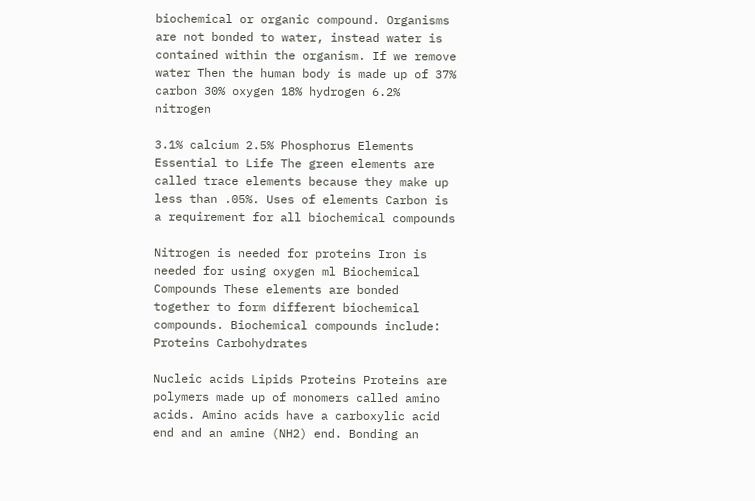biochemical or organic compound. Organisms are not bonded to water, instead water is contained within the organism. If we remove water Then the human body is made up of 37% carbon 30% oxygen 18% hydrogen 6.2% nitrogen

3.1% calcium 2.5% Phosphorus Elements Essential to Life The green elements are called trace elements because they make up less than .05%. Uses of elements Carbon is a requirement for all biochemical compounds

Nitrogen is needed for proteins Iron is needed for using oxygen ml Biochemical Compounds These elements are bonded together to form different biochemical compounds. Biochemical compounds include: Proteins Carbohydrates

Nucleic acids Lipids Proteins Proteins are polymers made up of monomers called amino acids. Amino acids have a carboxylic acid end and an amine (NH2) end. Bonding an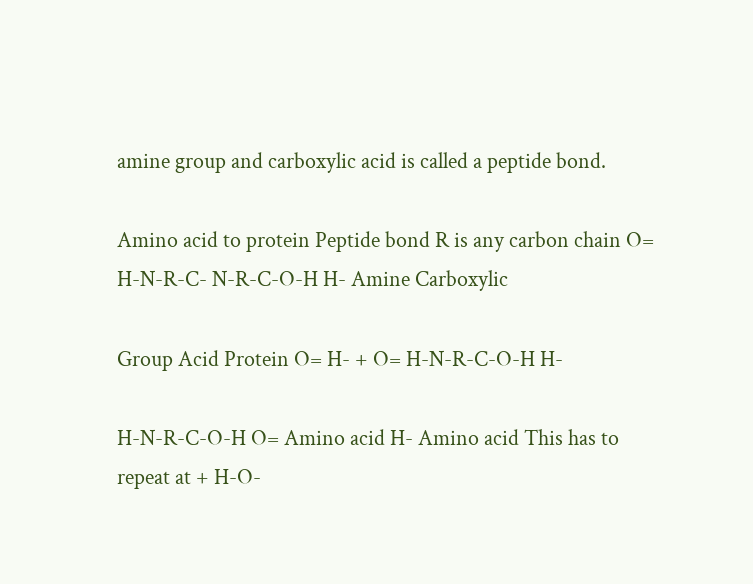amine group and carboxylic acid is called a peptide bond.

Amino acid to protein Peptide bond R is any carbon chain O= H-N-R-C- N-R-C-O-H H- Amine Carboxylic

Group Acid Protein O= H- + O= H-N-R-C-O-H H-

H-N-R-C-O-H O= Amino acid H- Amino acid This has to repeat at + H-O-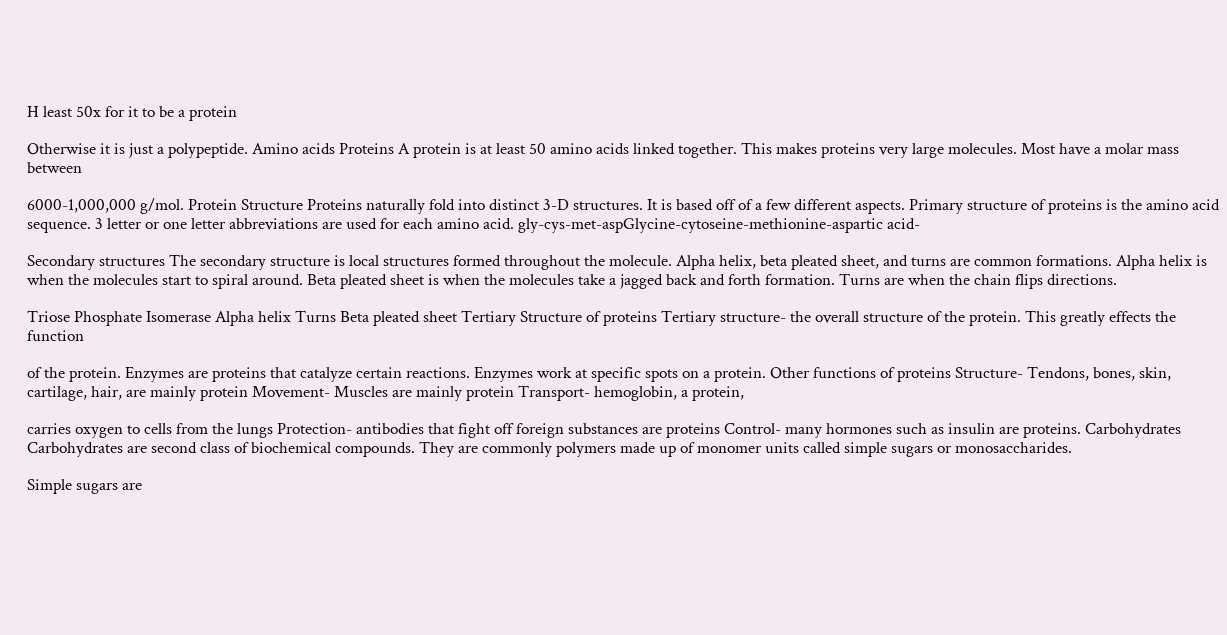H least 50x for it to be a protein

Otherwise it is just a polypeptide. Amino acids Proteins A protein is at least 50 amino acids linked together. This makes proteins very large molecules. Most have a molar mass between

6000-1,000,000 g/mol. Protein Structure Proteins naturally fold into distinct 3-D structures. It is based off of a few different aspects. Primary structure of proteins is the amino acid sequence. 3 letter or one letter abbreviations are used for each amino acid. gly-cys-met-aspGlycine-cytoseine-methionine-aspartic acid-

Secondary structures The secondary structure is local structures formed throughout the molecule. Alpha helix, beta pleated sheet, and turns are common formations. Alpha helix is when the molecules start to spiral around. Beta pleated sheet is when the molecules take a jagged back and forth formation. Turns are when the chain flips directions.

Triose Phosphate Isomerase Alpha helix Turns Beta pleated sheet Tertiary Structure of proteins Tertiary structure- the overall structure of the protein. This greatly effects the function

of the protein. Enzymes are proteins that catalyze certain reactions. Enzymes work at specific spots on a protein. Other functions of proteins Structure- Tendons, bones, skin, cartilage, hair, are mainly protein Movement- Muscles are mainly protein Transport- hemoglobin, a protein,

carries oxygen to cells from the lungs Protection- antibodies that fight off foreign substances are proteins Control- many hormones such as insulin are proteins. Carbohydrates Carbohydrates are second class of biochemical compounds. They are commonly polymers made up of monomer units called simple sugars or monosaccharides.

Simple sugars are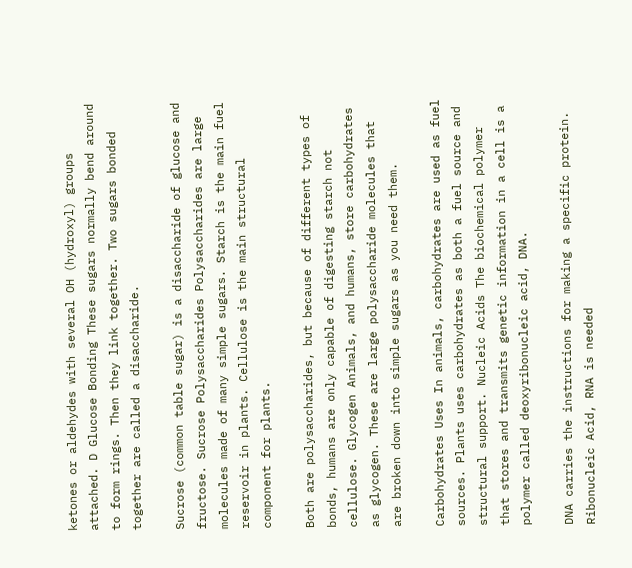ketones or aldehydes with several OH (hydroxyl) groups attached. D Glucose Bonding These sugars normally bend around to form rings. Then they link together. Two sugars bonded together are called a disaccharide.

Sucrose (common table sugar) is a disaccharide of glucose and fructose. Sucrose Polysaccharides Polysaccharides are large molecules made of many simple sugars. Starch is the main fuel reservoir in plants. Cellulose is the main structural component for plants.

Both are polysaccharides, but because of different types of bonds, humans are only capable of digesting starch not cellulose. Glycogen Animals, and humans, store carbohydrates as glycogen. These are large polysaccharide molecules that are broken down into simple sugars as you need them.

Carbohydrates Uses In animals, carbohydrates are used as fuel sources. Plants uses carbohydrates as both a fuel source and structural support. Nucleic Acids The biochemical polymer that stores and transmits genetic information in a cell is a polymer called deoxyribonucleic acid, DNA.

DNA carries the instructions for making a specific protein. Ribonucleic Acid, RNA is needed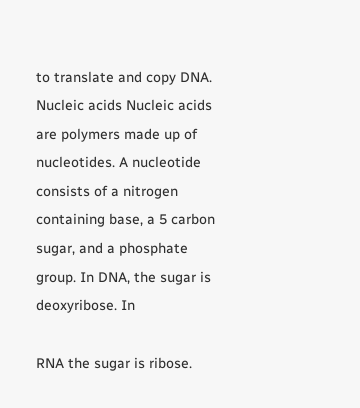to translate and copy DNA. Nucleic acids Nucleic acids are polymers made up of nucleotides. A nucleotide consists of a nitrogen containing base, a 5 carbon sugar, and a phosphate group. In DNA, the sugar is deoxyribose. In

RNA the sugar is ribose.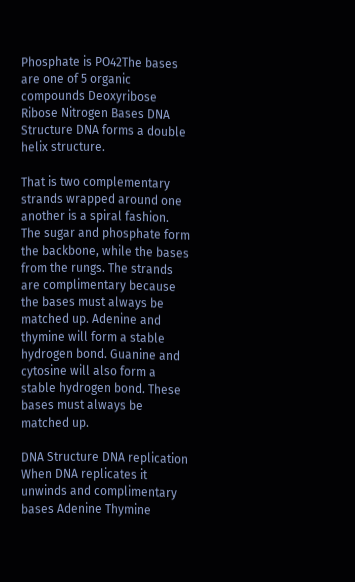Phosphate is PO42The bases are one of 5 organic compounds Deoxyribose Ribose Nitrogen Bases DNA Structure DNA forms a double helix structure.

That is two complementary strands wrapped around one another is a spiral fashion. The sugar and phosphate form the backbone, while the bases from the rungs. The strands are complimentary because the bases must always be matched up. Adenine and thymine will form a stable hydrogen bond. Guanine and cytosine will also form a stable hydrogen bond. These bases must always be matched up.

DNA Structure DNA replication When DNA replicates it unwinds and complimentary bases Adenine Thymine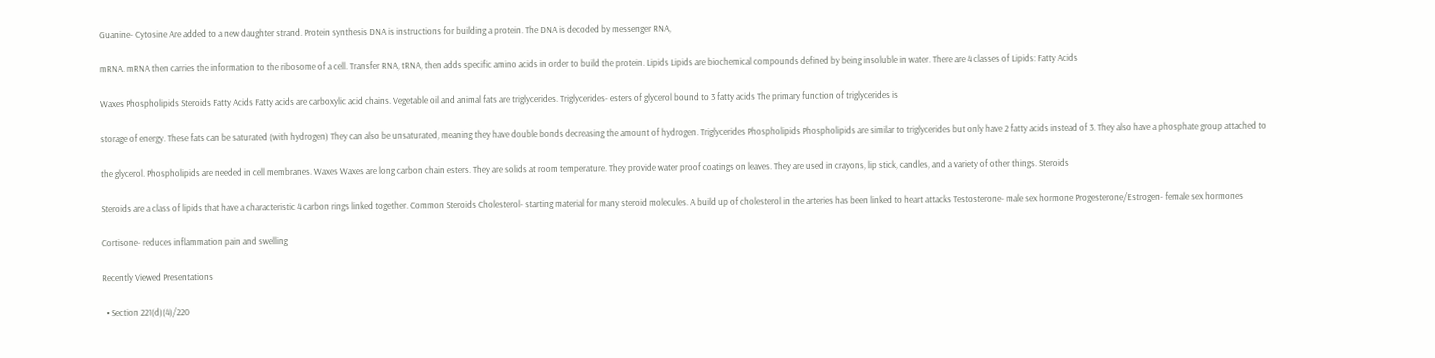Guanine- Cytosine Are added to a new daughter strand. Protein synthesis DNA is instructions for building a protein. The DNA is decoded by messenger RNA,

mRNA. mRNA then carries the information to the ribosome of a cell. Transfer RNA, tRNA, then adds specific amino acids in order to build the protein. Lipids Lipids are biochemical compounds defined by being insoluble in water. There are 4 classes of Lipids: Fatty Acids

Waxes Phospholipids Steroids Fatty Acids Fatty acids are carboxylic acid chains. Vegetable oil and animal fats are triglycerides. Triglycerides- esters of glycerol bound to 3 fatty acids The primary function of triglycerides is

storage of energy. These fats can be saturated (with hydrogen) They can also be unsaturated, meaning they have double bonds decreasing the amount of hydrogen. Triglycerides Phospholipids Phospholipids are similar to triglycerides but only have 2 fatty acids instead of 3. They also have a phosphate group attached to

the glycerol. Phospholipids are needed in cell membranes. Waxes Waxes are long carbon chain esters. They are solids at room temperature. They provide water proof coatings on leaves. They are used in crayons, lip stick, candles, and a variety of other things. Steroids

Steroids are a class of lipids that have a characteristic 4 carbon rings linked together. Common Steroids Cholesterol- starting material for many steroid molecules. A build up of cholesterol in the arteries has been linked to heart attacks Testosterone- male sex hormone Progesterone/Estrogen- female sex hormones

Cortisone- reduces inflammation pain and swelling

Recently Viewed Presentations

  • Section 221(d)(4)/220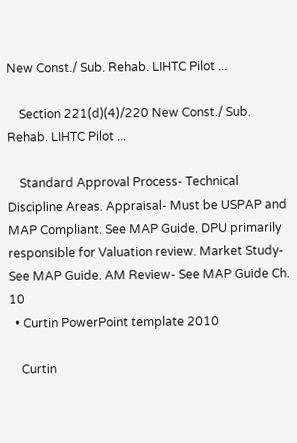New Const./ Sub. Rehab. LIHTC Pilot ...

    Section 221(d)(4)/220 New Const./ Sub. Rehab. LIHTC Pilot ...

    Standard Approval Process- Technical Discipline Areas. Appraisal- Must be USPAP and MAP Compliant. See MAP Guide. DPU primarily responsible for Valuation review. Market Study- See MAP Guide. AM Review- See MAP Guide Ch. 10
  • Curtin PowerPoint template 2010

    Curtin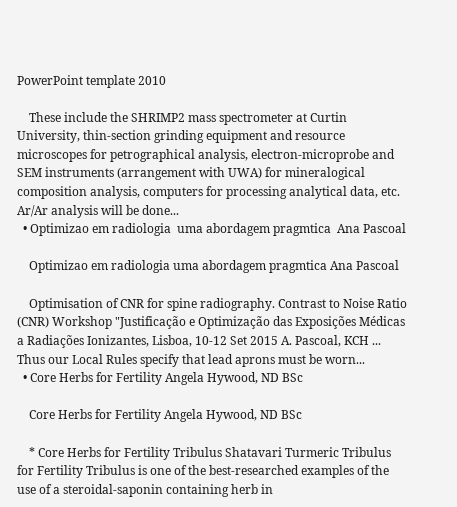PowerPoint template 2010

    These include the SHRIMP2 mass spectrometer at Curtin University, thin-section grinding equipment and resource microscopes for petrographical analysis, electron-microprobe and SEM instruments (arrangement with UWA) for mineralogical composition analysis, computers for processing analytical data, etc. Ar/Ar analysis will be done...
  • Optimizao em radiologia  uma abordagem pragmtica  Ana Pascoal

    Optimizao em radiologia uma abordagem pragmtica Ana Pascoal

    Optimisation of CNR for spine radiography. Contrast to Noise Ratio (CNR) Workshop "Justificação e Optimização das Exposições Médicas a Radiações Ionizantes, Lisboa, 10-12 Set 2015 A. Pascoal, KCH ... Thus our Local Rules specify that lead aprons must be worn...
  • Core Herbs for Fertility Angela Hywood, ND BSc

    Core Herbs for Fertility Angela Hywood, ND BSc

    * Core Herbs for Fertility Tribulus Shatavari Turmeric Tribulus for Fertility Tribulus is one of the best-researched examples of the use of a steroidal-saponin containing herb in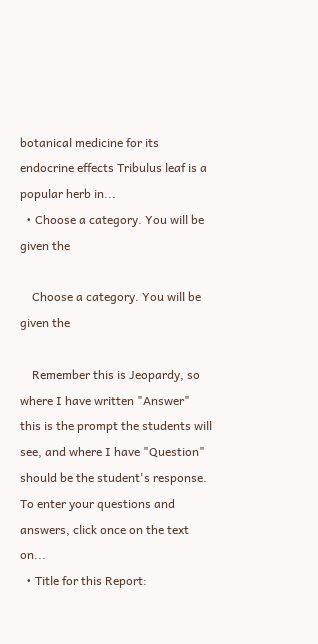botanical medicine for its endocrine effects Tribulus leaf is a popular herb in...
  • Choose a category. You will be given the

    Choose a category. You will be given the

    Remember this is Jeopardy, so where I have written "Answer" this is the prompt the students will see, and where I have "Question" should be the student's response. To enter your questions and answers, click once on the text on...
  • Title for this Report: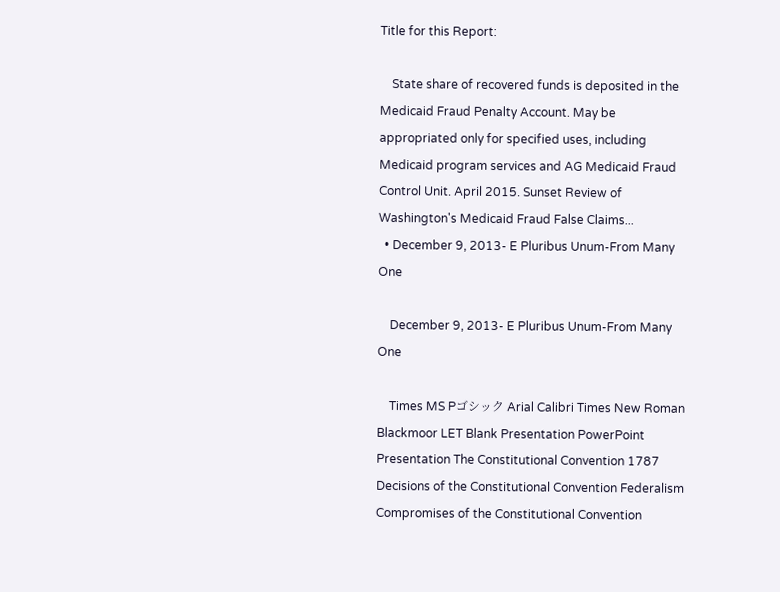Title for this Report:

    State share of recovered funds is deposited in the Medicaid Fraud Penalty Account. May be appropriated only for specified uses, including Medicaid program services and AG Medicaid Fraud Control Unit. April 2015. Sunset Review of Washington's Medicaid Fraud False Claims...
  • December 9, 2013- E Pluribus Unum-From Many One

    December 9, 2013- E Pluribus Unum-From Many One

    Times MS Pゴシック Arial Calibri Times New Roman Blackmoor LET Blank Presentation PowerPoint Presentation The Constitutional Convention 1787 Decisions of the Constitutional Convention Federalism Compromises of the Constitutional Convention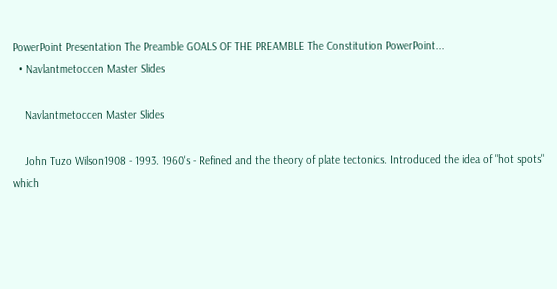PowerPoint Presentation The Preamble GOALS OF THE PREAMBLE The Constitution PowerPoint...
  • Navlantmetoccen Master Slides

    Navlantmetoccen Master Slides

    John Tuzo Wilson1908 - 1993. 1960's - Refined and the theory of plate tectonics. Introduced the idea of "hot spots" which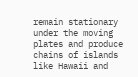remain stationary under the moving plates and produce chains of islands like Hawaii and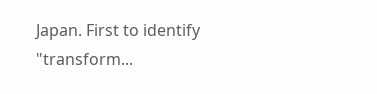Japan. First to identify "transform...